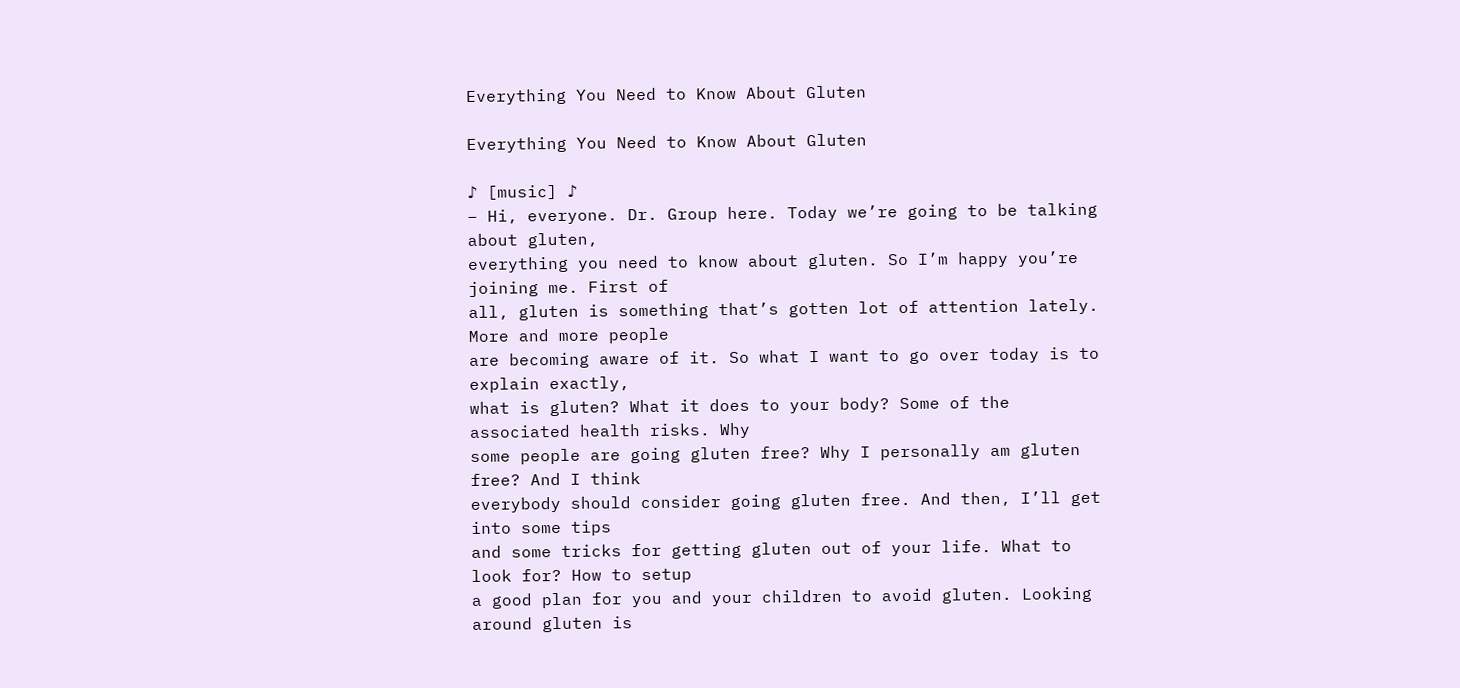Everything You Need to Know About Gluten

Everything You Need to Know About Gluten

♪ [music] ♪
– Hi, everyone. Dr. Group here. Today we’re going to be talking about gluten,
everything you need to know about gluten. So I’m happy you’re joining me. First of
all, gluten is something that’s gotten lot of attention lately. More and more people
are becoming aware of it. So what I want to go over today is to explain exactly,
what is gluten? What it does to your body? Some of the associated health risks. Why
some people are going gluten free? Why I personally am gluten free? And I think
everybody should consider going gluten free. And then, I’ll get into some tips
and some tricks for getting gluten out of your life. What to look for? How to setup
a good plan for you and your children to avoid gluten. Looking around gluten is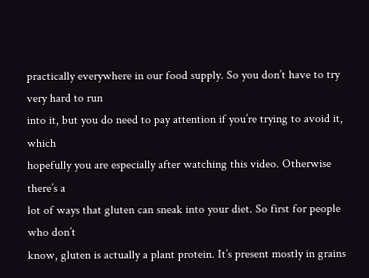practically everywhere in our food supply. So you don’t have to try very hard to run
into it, but you do need to pay attention if you’re trying to avoid it, which
hopefully you are especially after watching this video. Otherwise there’s a
lot of ways that gluten can sneak into your diet. So first for people who don’t
know, gluten is actually a plant protein. It’s present mostly in grains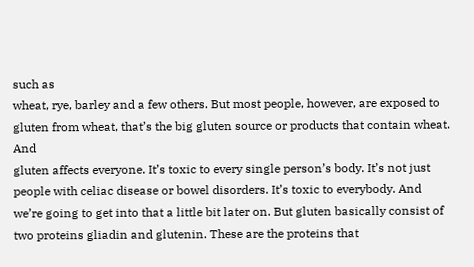such as
wheat, rye, barley and a few others. But most people, however, are exposed to
gluten from wheat, that’s the big gluten source or products that contain wheat. And
gluten affects everyone. It’s toxic to every single person’s body. It’s not just
people with celiac disease or bowel disorders. It’s toxic to everybody. And
we’re going to get into that a little bit later on. But gluten basically consist of
two proteins gliadin and glutenin. These are the proteins that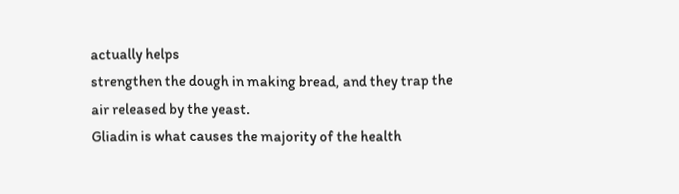actually helps
strengthen the dough in making bread, and they trap the air released by the yeast.
Gliadin is what causes the majority of the health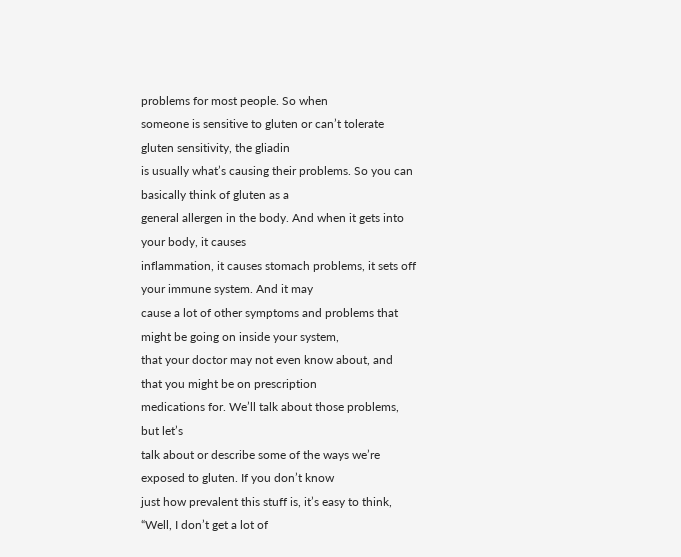problems for most people. So when
someone is sensitive to gluten or can’t tolerate gluten sensitivity, the gliadin
is usually what’s causing their problems. So you can basically think of gluten as a
general allergen in the body. And when it gets into your body, it causes
inflammation, it causes stomach problems, it sets off your immune system. And it may
cause a lot of other symptoms and problems that might be going on inside your system,
that your doctor may not even know about, and that you might be on prescription
medications for. We’ll talk about those problems, but let’s
talk about or describe some of the ways we’re exposed to gluten. If you don’t know
just how prevalent this stuff is, it’s easy to think, “Well, I don’t get a lot of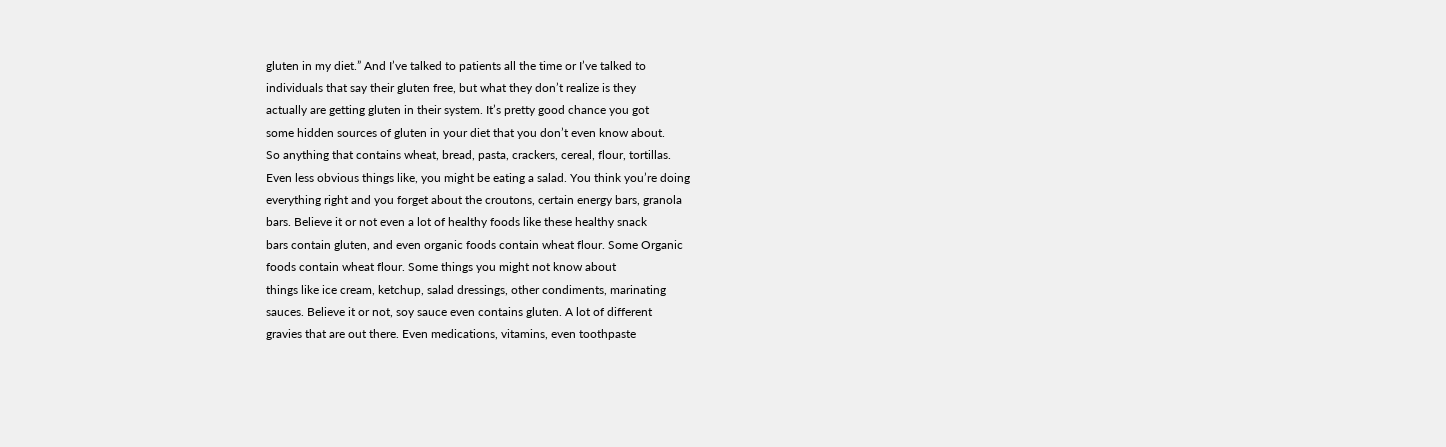gluten in my diet.” And I’ve talked to patients all the time or I’ve talked to
individuals that say their gluten free, but what they don’t realize is they
actually are getting gluten in their system. It’s pretty good chance you got
some hidden sources of gluten in your diet that you don’t even know about.
So anything that contains wheat, bread, pasta, crackers, cereal, flour, tortillas.
Even less obvious things like, you might be eating a salad. You think you’re doing
everything right and you forget about the croutons, certain energy bars, granola
bars. Believe it or not even a lot of healthy foods like these healthy snack
bars contain gluten, and even organic foods contain wheat flour. Some Organic
foods contain wheat flour. Some things you might not know about
things like ice cream, ketchup, salad dressings, other condiments, marinating
sauces. Believe it or not, soy sauce even contains gluten. A lot of different
gravies that are out there. Even medications, vitamins, even toothpaste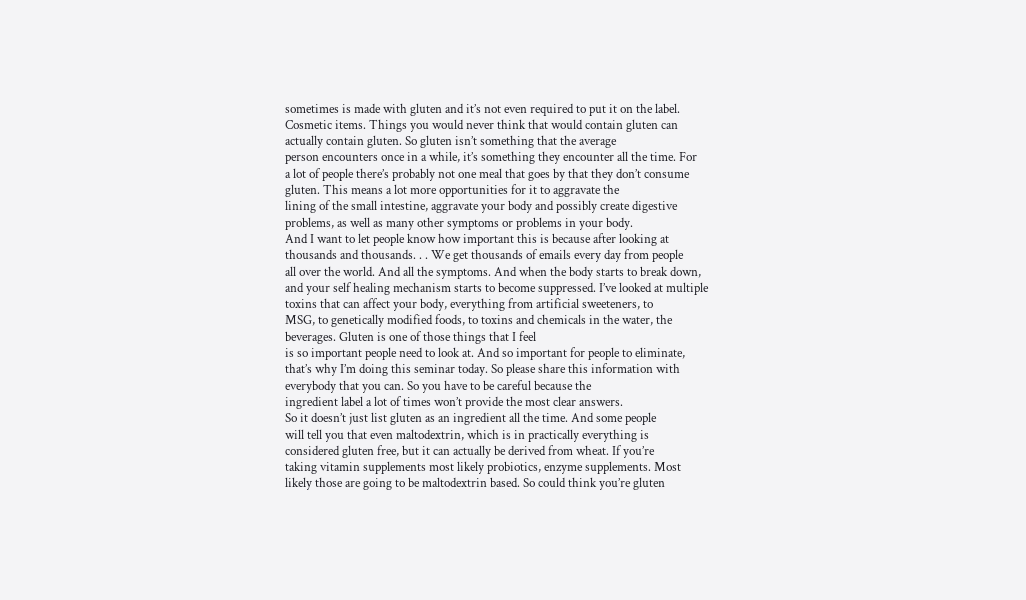sometimes is made with gluten and it’s not even required to put it on the label.
Cosmetic items. Things you would never think that would contain gluten can
actually contain gluten. So gluten isn’t something that the average
person encounters once in a while, it’s something they encounter all the time. For
a lot of people there’s probably not one meal that goes by that they don’t consume
gluten. This means a lot more opportunities for it to aggravate the
lining of the small intestine, aggravate your body and possibly create digestive
problems, as well as many other symptoms or problems in your body.
And I want to let people know how important this is because after looking at
thousands and thousands. . . We get thousands of emails every day from people
all over the world. And all the symptoms. And when the body starts to break down,
and your self healing mechanism starts to become suppressed. I’ve looked at multiple
toxins that can affect your body, everything from artificial sweeteners, to
MSG, to genetically modified foods, to toxins and chemicals in the water, the
beverages. Gluten is one of those things that I feel
is so important people need to look at. And so important for people to eliminate,
that’s why I’m doing this seminar today. So please share this information with
everybody that you can. So you have to be careful because the
ingredient label a lot of times won’t provide the most clear answers.
So it doesn’t just list gluten as an ingredient all the time. And some people
will tell you that even maltodextrin, which is in practically everything is
considered gluten free, but it can actually be derived from wheat. If you’re
taking vitamin supplements most likely probiotics, enzyme supplements. Most
likely those are going to be maltodextrin based. So could think you’re gluten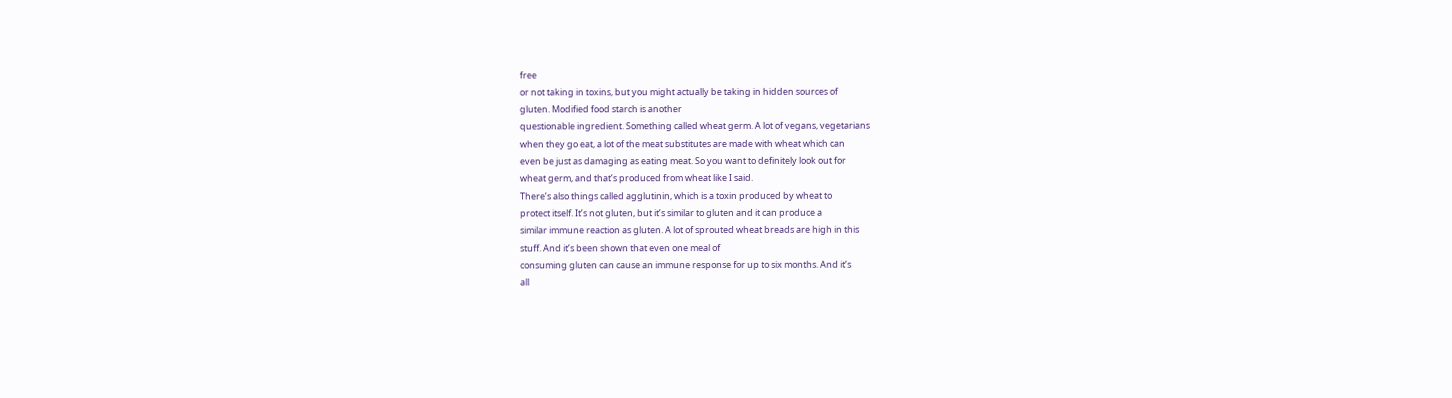free
or not taking in toxins, but you might actually be taking in hidden sources of
gluten. Modified food starch is another
questionable ingredient. Something called wheat germ. A lot of vegans, vegetarians
when they go eat, a lot of the meat substitutes are made with wheat which can
even be just as damaging as eating meat. So you want to definitely look out for
wheat germ, and that’s produced from wheat like I said.
There’s also things called agglutinin, which is a toxin produced by wheat to
protect itself. It’s not gluten, but it’s similar to gluten and it can produce a
similar immune reaction as gluten. A lot of sprouted wheat breads are high in this
stuff. And it’s been shown that even one meal of
consuming gluten can cause an immune response for up to six months. And it’s
all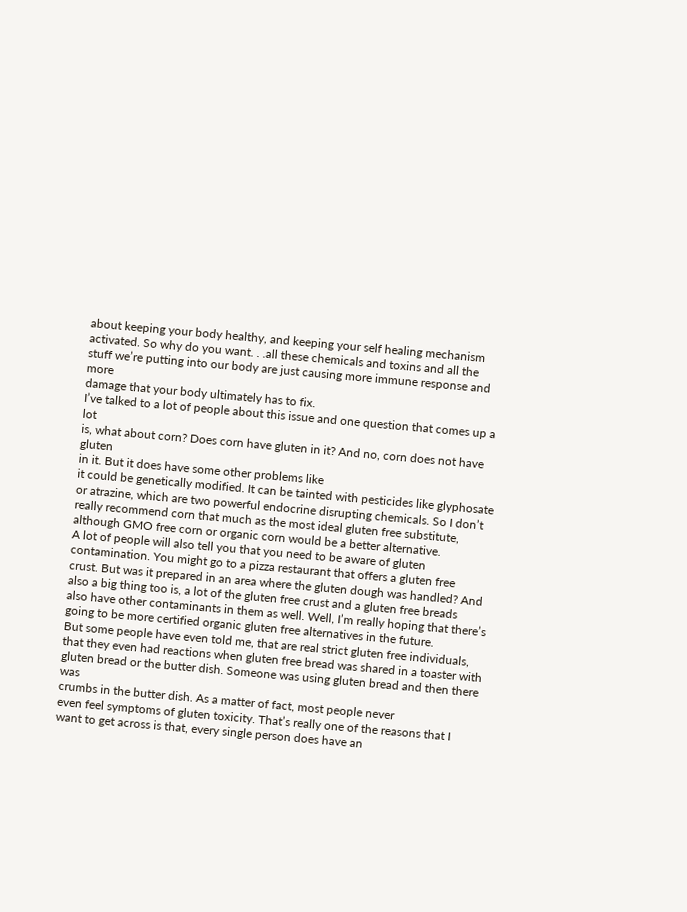about keeping your body healthy, and keeping your self healing mechanism
activated. So why do you want. . .all these chemicals and toxins and all the
stuff we’re putting into our body are just causing more immune response and more
damage that your body ultimately has to fix.
I’ve talked to a lot of people about this issue and one question that comes up a lot
is, what about corn? Does corn have gluten in it? And no, corn does not have gluten
in it. But it does have some other problems like
it could be genetically modified. It can be tainted with pesticides like glyphosate
or atrazine, which are two powerful endocrine disrupting chemicals. So I don’t
really recommend corn that much as the most ideal gluten free substitute,
although GMO free corn or organic corn would be a better alternative.
A lot of people will also tell you that you need to be aware of gluten
contamination. You might go to a pizza restaurant that offers a gluten free
crust. But was it prepared in an area where the gluten dough was handled? And
also a big thing too is, a lot of the gluten free crust and a gluten free breads
also have other contaminants in them as well. Well, I’m really hoping that there’s
going to be more certified organic gluten free alternatives in the future.
But some people have even told me, that are real strict gluten free individuals,
that they even had reactions when gluten free bread was shared in a toaster with
gluten bread or the butter dish. Someone was using gluten bread and then there was
crumbs in the butter dish. As a matter of fact, most people never
even feel symptoms of gluten toxicity. That’s really one of the reasons that I
want to get across is that, every single person does have an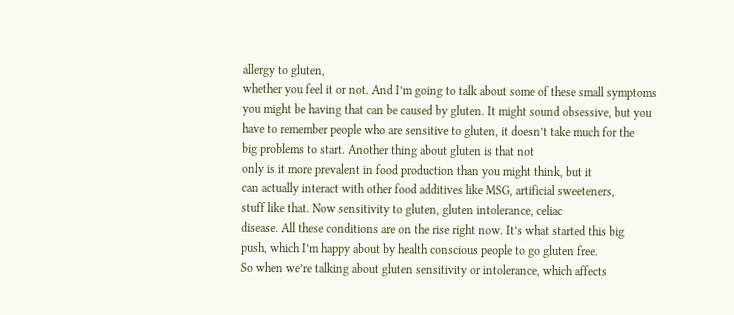allergy to gluten,
whether you feel it or not. And I’m going to talk about some of these small symptoms
you might be having that can be caused by gluten. It might sound obsessive, but you
have to remember people who are sensitive to gluten, it doesn’t take much for the
big problems to start. Another thing about gluten is that not
only is it more prevalent in food production than you might think, but it
can actually interact with other food additives like MSG, artificial sweeteners,
stuff like that. Now sensitivity to gluten, gluten intolerance, celiac
disease. All these conditions are on the rise right now. It’s what started this big
push, which I’m happy about by health conscious people to go gluten free.
So when we’re talking about gluten sensitivity or intolerance, which affects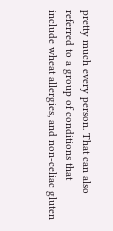pretty much every person. That can also referred to a group of conditions that
include wheat allergies, and non-celiac gluten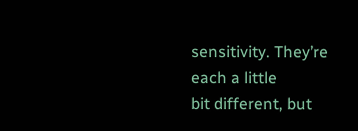sensitivity. They’re each a little
bit different, but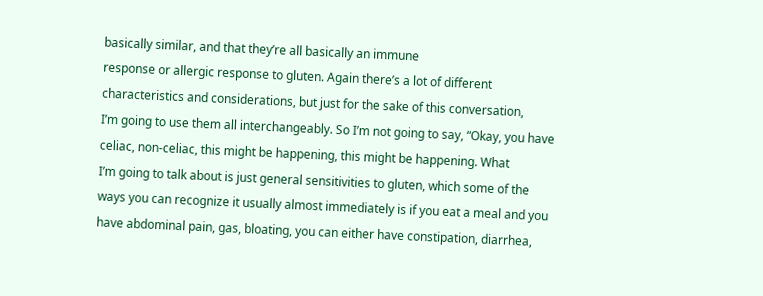basically similar, and that they’re all basically an immune
response or allergic response to gluten. Again there’s a lot of different
characteristics and considerations, but just for the sake of this conversation,
I’m going to use them all interchangeably. So I’m not going to say, “Okay, you have
celiac, non-celiac, this might be happening, this might be happening. What
I’m going to talk about is just general sensitivities to gluten, which some of the
ways you can recognize it usually almost immediately is if you eat a meal and you
have abdominal pain, gas, bloating, you can either have constipation, diarrhea,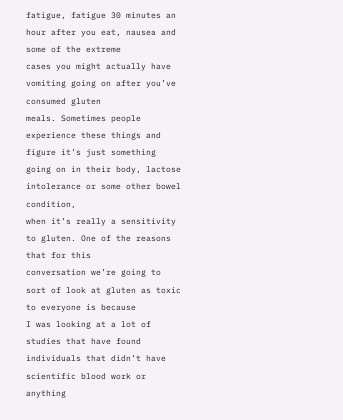fatigue, fatigue 30 minutes an hour after you eat, nausea and some of the extreme
cases you might actually have vomiting going on after you’ve consumed gluten
meals. Sometimes people experience these things and figure it’s just something
going on in their body, lactose intolerance or some other bowel condition,
when it’s really a sensitivity to gluten. One of the reasons that for this
conversation we’re going to sort of look at gluten as toxic to everyone is because
I was looking at a lot of studies that have found individuals that didn’t have
scientific blood work or anything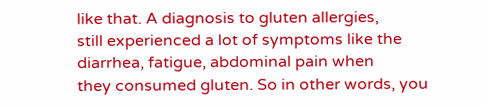like that. A diagnosis to gluten allergies,
still experienced a lot of symptoms like the diarrhea, fatigue, abdominal pain when
they consumed gluten. So in other words, you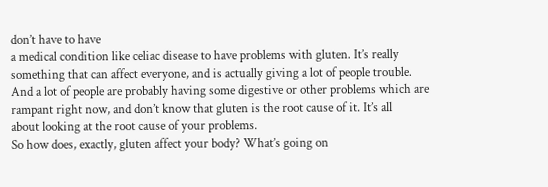don’t have to have
a medical condition like celiac disease to have problems with gluten. It’s really
something that can affect everyone, and is actually giving a lot of people trouble.
And a lot of people are probably having some digestive or other problems which are
rampant right now, and don’t know that gluten is the root cause of it. It’s all
about looking at the root cause of your problems.
So how does, exactly, gluten affect your body? What’s going on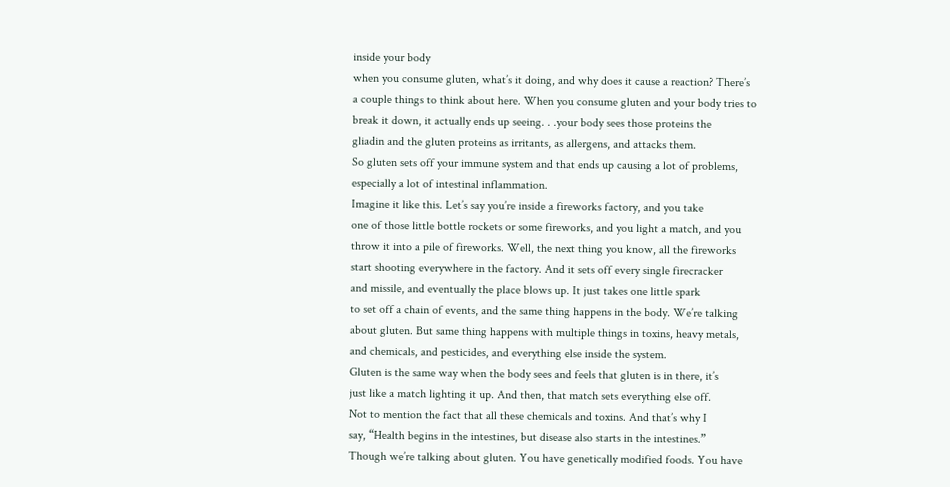inside your body
when you consume gluten, what’s it doing, and why does it cause a reaction? There’s
a couple things to think about here. When you consume gluten and your body tries to
break it down, it actually ends up seeing. . .your body sees those proteins the
gliadin and the gluten proteins as irritants, as allergens, and attacks them.
So gluten sets off your immune system and that ends up causing a lot of problems,
especially a lot of intestinal inflammation.
Imagine it like this. Let’s say you’re inside a fireworks factory, and you take
one of those little bottle rockets or some fireworks, and you light a match, and you
throw it into a pile of fireworks. Well, the next thing you know, all the fireworks
start shooting everywhere in the factory. And it sets off every single firecracker
and missile, and eventually the place blows up. It just takes one little spark
to set off a chain of events, and the same thing happens in the body. We’re talking
about gluten. But same thing happens with multiple things in toxins, heavy metals,
and chemicals, and pesticides, and everything else inside the system.
Gluten is the same way when the body sees and feels that gluten is in there, it’s
just like a match lighting it up. And then, that match sets everything else off.
Not to mention the fact that all these chemicals and toxins. And that’s why I
say, “Health begins in the intestines, but disease also starts in the intestines.”
Though we’re talking about gluten. You have genetically modified foods. You have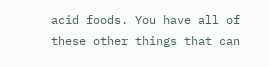acid foods. You have all of these other things that can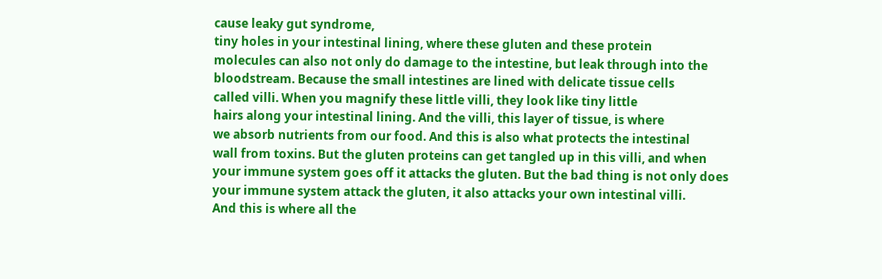cause leaky gut syndrome,
tiny holes in your intestinal lining, where these gluten and these protein
molecules can also not only do damage to the intestine, but leak through into the
bloodstream. Because the small intestines are lined with delicate tissue cells
called villi. When you magnify these little villi, they look like tiny little
hairs along your intestinal lining. And the villi, this layer of tissue, is where
we absorb nutrients from our food. And this is also what protects the intestinal
wall from toxins. But the gluten proteins can get tangled up in this villi, and when
your immune system goes off it attacks the gluten. But the bad thing is not only does
your immune system attack the gluten, it also attacks your own intestinal villi.
And this is where all the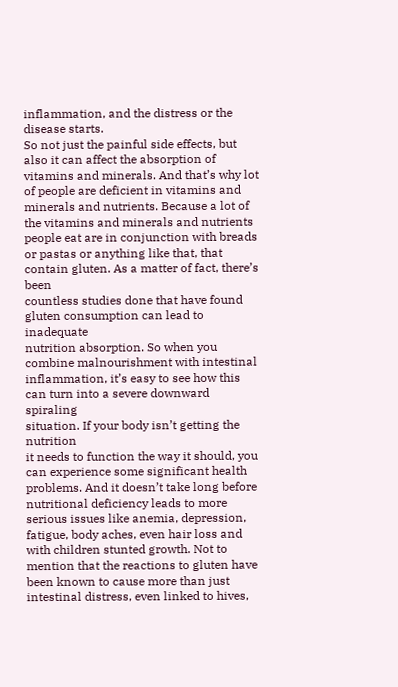inflammation, and the distress or the disease starts.
So not just the painful side effects, but also it can affect the absorption of
vitamins and minerals. And that’s why lot of people are deficient in vitamins and
minerals and nutrients. Because a lot of the vitamins and minerals and nutrients
people eat are in conjunction with breads or pastas or anything like that, that
contain gluten. As a matter of fact, there’s been
countless studies done that have found gluten consumption can lead to inadequate
nutrition absorption. So when you combine malnourishment with intestinal
inflammation, it’s easy to see how this can turn into a severe downward spiraling
situation. If your body isn’t getting the nutrition
it needs to function the way it should, you can experience some significant health
problems. And it doesn’t take long before nutritional deficiency leads to more
serious issues like anemia, depression, fatigue, body aches, even hair loss and
with children stunted growth. Not to mention that the reactions to gluten have
been known to cause more than just intestinal distress, even linked to hives,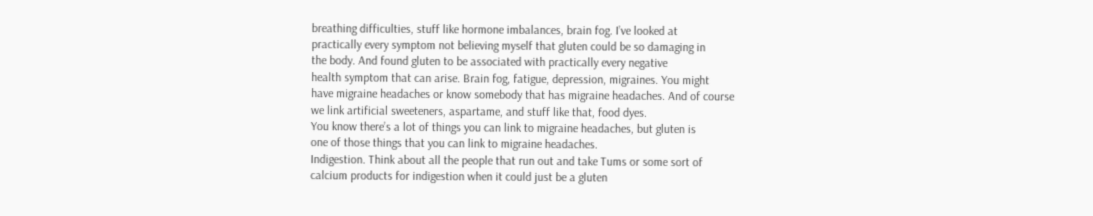breathing difficulties, stuff like hormone imbalances, brain fog. I’ve looked at
practically every symptom not believing myself that gluten could be so damaging in
the body. And found gluten to be associated with practically every negative
health symptom that can arise. Brain fog, fatigue, depression, migraines. You might
have migraine headaches or know somebody that has migraine headaches. And of course
we link artificial sweeteners, aspartame, and stuff like that, food dyes.
You know there’s a lot of things you can link to migraine headaches, but gluten is
one of those things that you can link to migraine headaches.
Indigestion. Think about all the people that run out and take Tums or some sort of
calcium products for indigestion when it could just be a gluten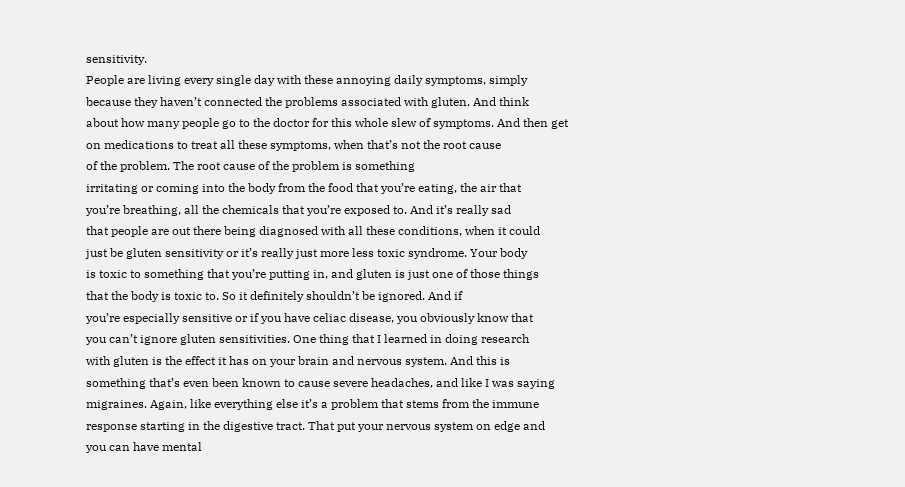sensitivity.
People are living every single day with these annoying daily symptoms, simply
because they haven’t connected the problems associated with gluten. And think
about how many people go to the doctor for this whole slew of symptoms. And then get
on medications to treat all these symptoms, when that’s not the root cause
of the problem. The root cause of the problem is something
irritating or coming into the body from the food that you’re eating, the air that
you’re breathing, all the chemicals that you’re exposed to. And it’s really sad
that people are out there being diagnosed with all these conditions, when it could
just be gluten sensitivity or it’s really just more less toxic syndrome. Your body
is toxic to something that you’re putting in, and gluten is just one of those things
that the body is toxic to. So it definitely shouldn’t be ignored. And if
you’re especially sensitive or if you have celiac disease, you obviously know that
you can’t ignore gluten sensitivities. One thing that I learned in doing research
with gluten is the effect it has on your brain and nervous system. And this is
something that’s even been known to cause severe headaches, and like I was saying
migraines. Again, like everything else it’s a problem that stems from the immune
response starting in the digestive tract. That put your nervous system on edge and
you can have mental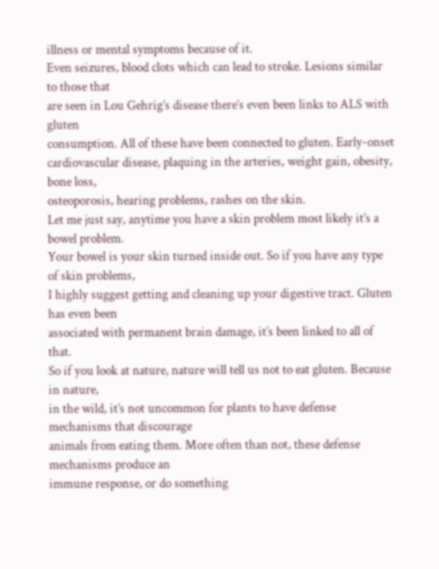illness or mental symptoms because of it.
Even seizures, blood clots which can lead to stroke. Lesions similar to those that
are seen in Lou Gehrig’s disease there’s even been links to ALS with gluten
consumption. All of these have been connected to gluten. Early-onset
cardiovascular disease, plaquing in the arteries, weight gain, obesity, bone loss,
osteoporosis, hearing problems, rashes on the skin.
Let me just say, anytime you have a skin problem most likely it’s a bowel problem.
Your bowel is your skin turned inside out. So if you have any type of skin problems,
I highly suggest getting and cleaning up your digestive tract. Gluten has even been
associated with permanent brain damage, it’s been linked to all of that.
So if you look at nature, nature will tell us not to eat gluten. Because in nature,
in the wild, it’s not uncommon for plants to have defense mechanisms that discourage
animals from eating them. More often than not, these defense mechanisms produce an
immune response, or do something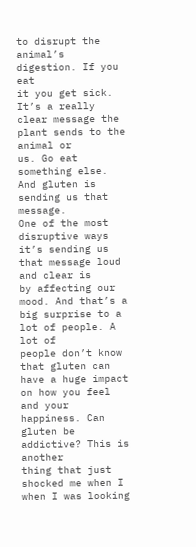to disrupt the animal’s digestion. If you eat
it you get sick. It’s a really clear message the plant sends to the animal or
us. Go eat something else. And gluten is sending us that message.
One of the most disruptive ways it’s sending us that message loud and clear is
by affecting our mood. And that’s a big surprise to a lot of people. A lot of
people don’t know that gluten can have a huge impact on how you feel and your
happiness. Can gluten be addictive? This is another
thing that just shocked me when I when I was looking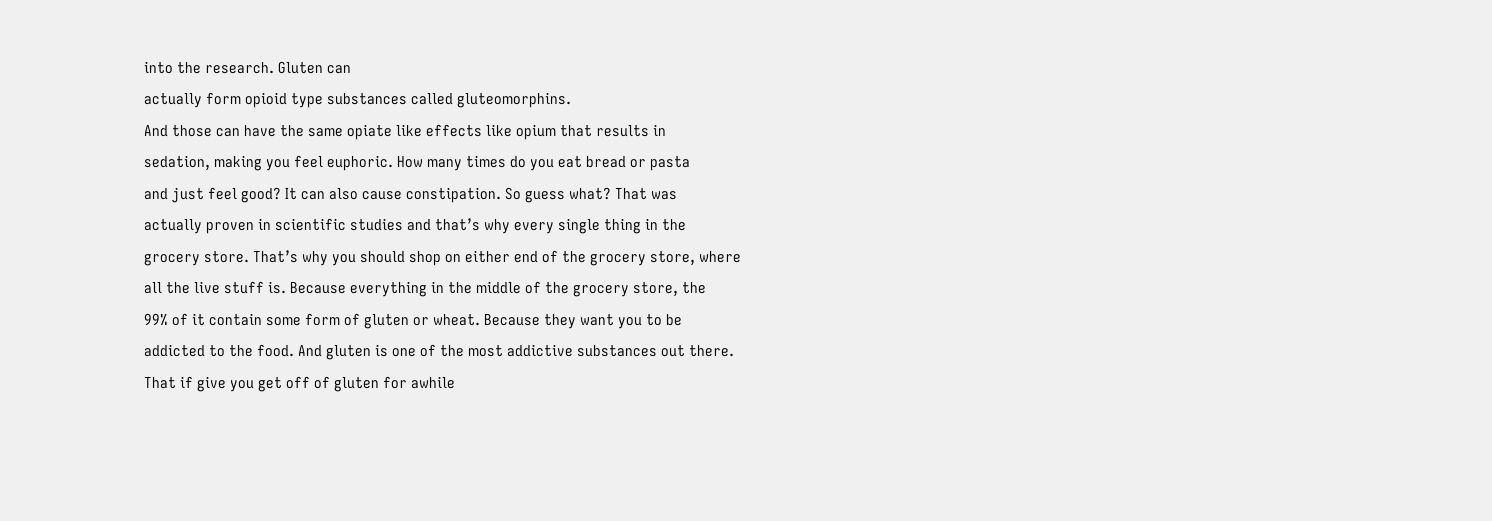into the research. Gluten can
actually form opioid type substances called gluteomorphins.
And those can have the same opiate like effects like opium that results in
sedation, making you feel euphoric. How many times do you eat bread or pasta
and just feel good? It can also cause constipation. So guess what? That was
actually proven in scientific studies and that’s why every single thing in the
grocery store. That’s why you should shop on either end of the grocery store, where
all the live stuff is. Because everything in the middle of the grocery store, the
99% of it contain some form of gluten or wheat. Because they want you to be
addicted to the food. And gluten is one of the most addictive substances out there.
That if give you get off of gluten for awhile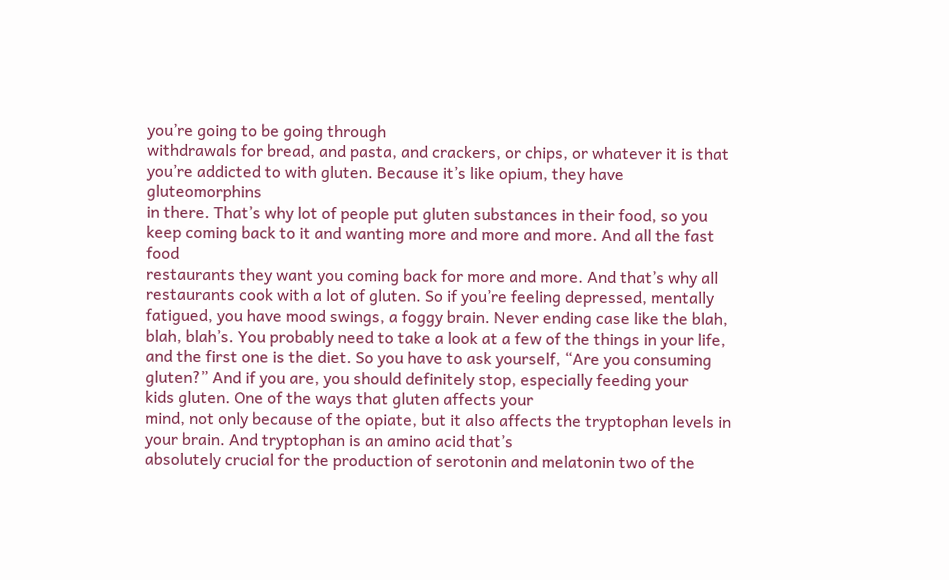you’re going to be going through
withdrawals for bread, and pasta, and crackers, or chips, or whatever it is that
you’re addicted to with gluten. Because it’s like opium, they have gluteomorphins
in there. That’s why lot of people put gluten substances in their food, so you
keep coming back to it and wanting more and more and more. And all the fast food
restaurants they want you coming back for more and more. And that’s why all
restaurants cook with a lot of gluten. So if you’re feeling depressed, mentally
fatigued, you have mood swings, a foggy brain. Never ending case like the blah,
blah, blah’s. You probably need to take a look at a few of the things in your life,
and the first one is the diet. So you have to ask yourself, “Are you consuming
gluten?” And if you are, you should definitely stop, especially feeding your
kids gluten. One of the ways that gluten affects your
mind, not only because of the opiate, but it also affects the tryptophan levels in
your brain. And tryptophan is an amino acid that’s
absolutely crucial for the production of serotonin and melatonin two of the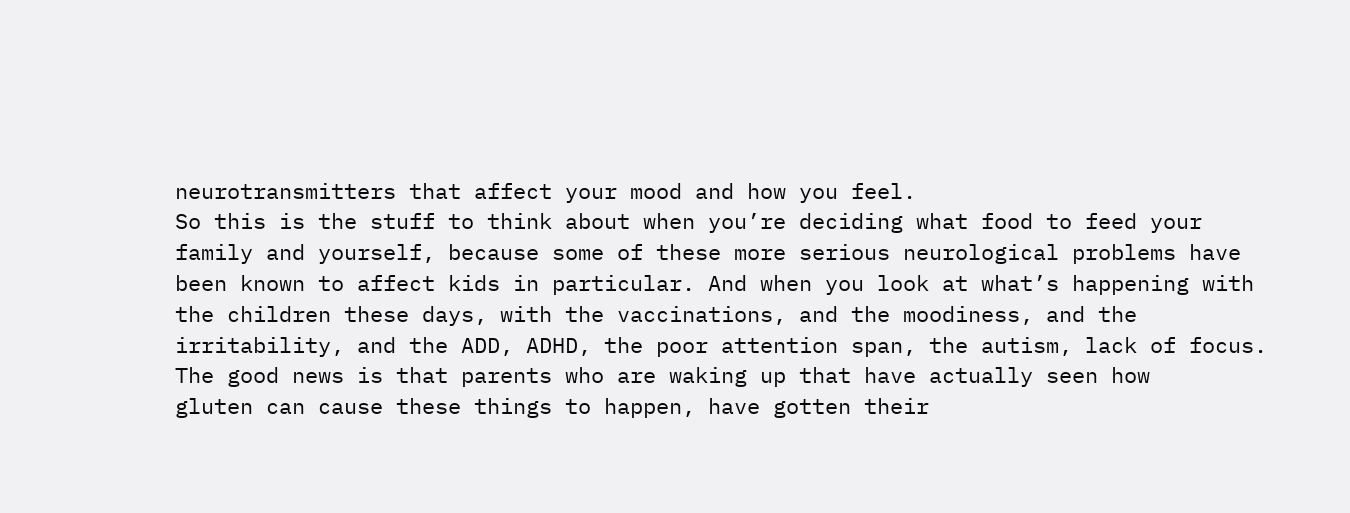neurotransmitters that affect your mood and how you feel.
So this is the stuff to think about when you’re deciding what food to feed your
family and yourself, because some of these more serious neurological problems have
been known to affect kids in particular. And when you look at what’s happening with
the children these days, with the vaccinations, and the moodiness, and the
irritability, and the ADD, ADHD, the poor attention span, the autism, lack of focus.
The good news is that parents who are waking up that have actually seen how
gluten can cause these things to happen, have gotten their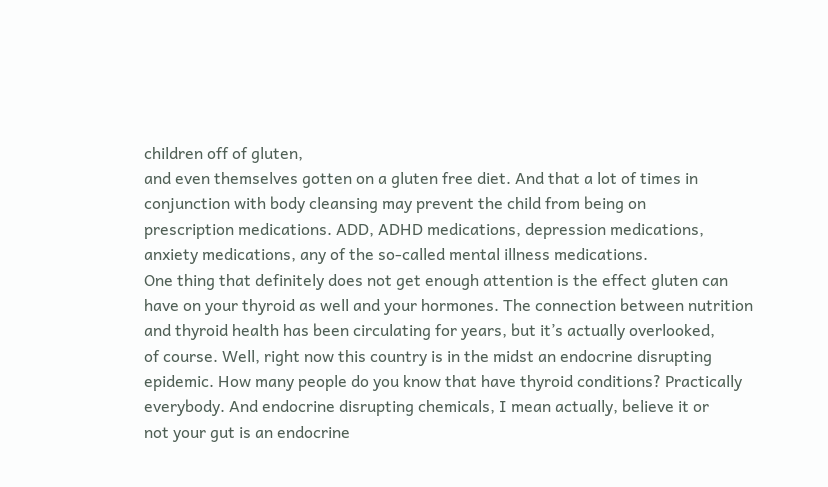children off of gluten,
and even themselves gotten on a gluten free diet. And that a lot of times in
conjunction with body cleansing may prevent the child from being on
prescription medications. ADD, ADHD medications, depression medications,
anxiety medications, any of the so-called mental illness medications.
One thing that definitely does not get enough attention is the effect gluten can
have on your thyroid as well and your hormones. The connection between nutrition
and thyroid health has been circulating for years, but it’s actually overlooked,
of course. Well, right now this country is in the midst an endocrine disrupting
epidemic. How many people do you know that have thyroid conditions? Practically
everybody. And endocrine disrupting chemicals, I mean actually, believe it or
not your gut is an endocrine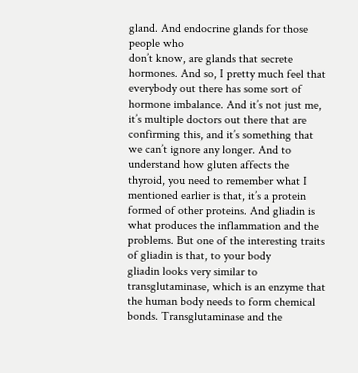gland. And endocrine glands for those people who
don’t know, are glands that secrete hormones. And so, I pretty much feel that
everybody out there has some sort of hormone imbalance. And it’s not just me,
it’s multiple doctors out there that are confirming this, and it’s something that
we can’t ignore any longer. And to understand how gluten affects the
thyroid, you need to remember what I mentioned earlier is that, it’s a protein
formed of other proteins. And gliadin is what produces the inflammation and the
problems. But one of the interesting traits of gliadin is that, to your body
gliadin looks very similar to transglutaminase, which is an enzyme that
the human body needs to form chemical bonds. Transglutaminase and the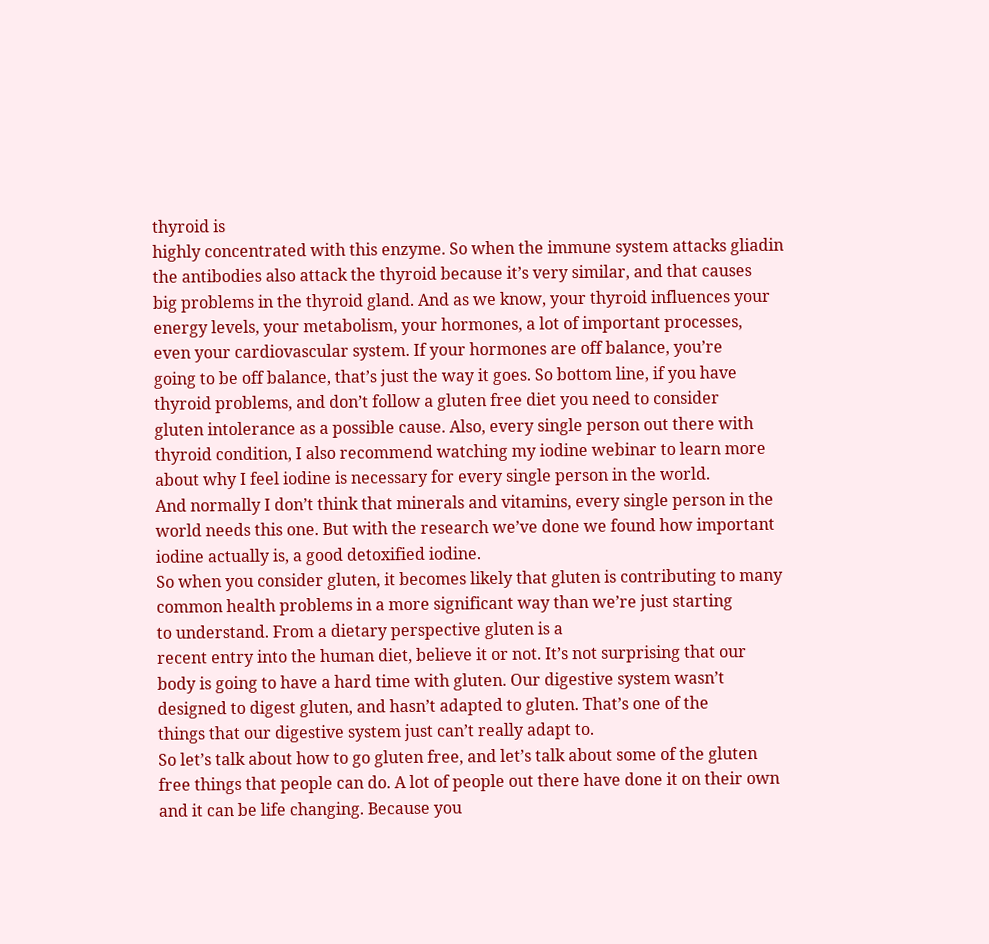thyroid is
highly concentrated with this enzyme. So when the immune system attacks gliadin
the antibodies also attack the thyroid because it’s very similar, and that causes
big problems in the thyroid gland. And as we know, your thyroid influences your
energy levels, your metabolism, your hormones, a lot of important processes,
even your cardiovascular system. If your hormones are off balance, you’re
going to be off balance, that’s just the way it goes. So bottom line, if you have
thyroid problems, and don’t follow a gluten free diet you need to consider
gluten intolerance as a possible cause. Also, every single person out there with
thyroid condition, I also recommend watching my iodine webinar to learn more
about why I feel iodine is necessary for every single person in the world.
And normally I don’t think that minerals and vitamins, every single person in the
world needs this one. But with the research we’ve done we found how important
iodine actually is, a good detoxified iodine.
So when you consider gluten, it becomes likely that gluten is contributing to many
common health problems in a more significant way than we’re just starting
to understand. From a dietary perspective gluten is a
recent entry into the human diet, believe it or not. It’s not surprising that our
body is going to have a hard time with gluten. Our digestive system wasn’t
designed to digest gluten, and hasn’t adapted to gluten. That’s one of the
things that our digestive system just can’t really adapt to.
So let’s talk about how to go gluten free, and let’s talk about some of the gluten
free things that people can do. A lot of people out there have done it on their own
and it can be life changing. Because you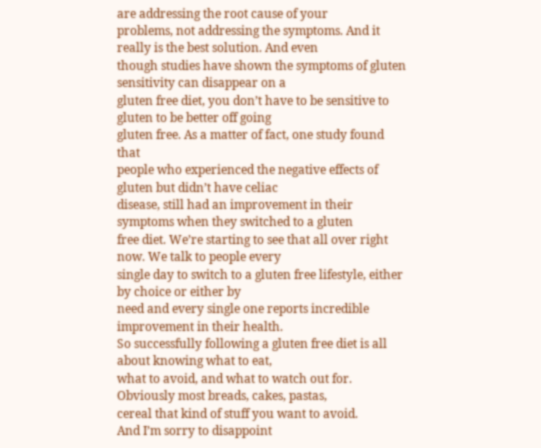are addressing the root cause of your
problems, not addressing the symptoms. And it really is the best solution. And even
though studies have shown the symptoms of gluten sensitivity can disappear on a
gluten free diet, you don’t have to be sensitive to gluten to be better off going
gluten free. As a matter of fact, one study found that
people who experienced the negative effects of gluten but didn’t have celiac
disease, still had an improvement in their symptoms when they switched to a gluten
free diet. We’re starting to see that all over right now. We talk to people every
single day to switch to a gluten free lifestyle, either by choice or either by
need and every single one reports incredible improvement in their health.
So successfully following a gluten free diet is all about knowing what to eat,
what to avoid, and what to watch out for. Obviously most breads, cakes, pastas,
cereal that kind of stuff you want to avoid.
And I’m sorry to disappoint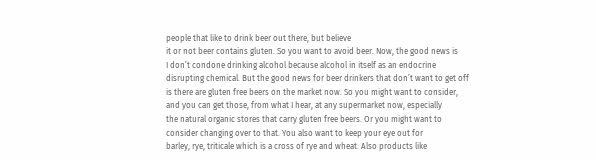people that like to drink beer out there, but believe
it or not beer contains gluten. So you want to avoid beer. Now, the good news is
I don’t condone drinking alcohol because alcohol in itself as an endocrine
disrupting chemical. But the good news for beer drinkers that don’t want to get off
is there are gluten free beers on the market now. So you might want to consider,
and you can get those, from what I hear, at any supermarket now, especially
the natural organic stores that carry gluten free beers. Or you might want to
consider changing over to that. You also want to keep your eye out for
barley, rye, triticale which is a cross of rye and wheat. Also products like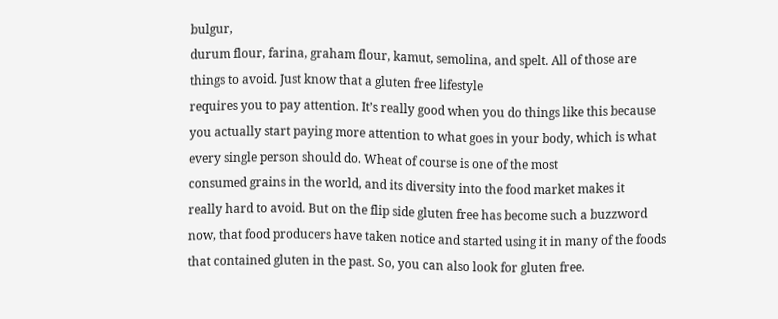bulgur,
durum flour, farina, graham flour, kamut, semolina, and spelt. All of those are
things to avoid. Just know that a gluten free lifestyle
requires you to pay attention. It’s really good when you do things like this because
you actually start paying more attention to what goes in your body, which is what
every single person should do. Wheat of course is one of the most
consumed grains in the world, and its diversity into the food market makes it
really hard to avoid. But on the flip side gluten free has become such a buzzword
now, that food producers have taken notice and started using it in many of the foods
that contained gluten in the past. So, you can also look for gluten free.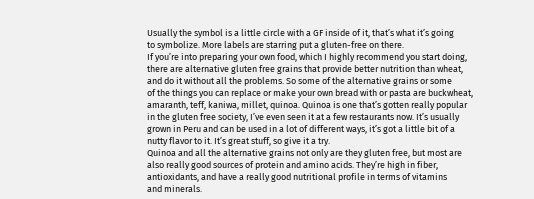Usually the symbol is a little circle with a GF inside of it, that’s what it’s going
to symbolize. More labels are starring put a gluten-free on there.
If you’re into preparing your own food, which I highly recommend you start doing,
there are alternative gluten free grains that provide better nutrition than wheat,
and do it without all the problems. So some of the alternative grains or some
of the things you can replace or make your own bread with or pasta are buckwheat,
amaranth, teff, kaniwa, millet, quinoa. Quinoa is one that’s gotten really popular
in the gluten free society, I’ve even seen it at a few restaurants now. It’s usually
grown in Peru and can be used in a lot of different ways, it’s got a little bit of a
nutty flavor to it. It’s great stuff, so give it a try.
Quinoa and all the alternative grains not only are they gluten free, but most are
also really good sources of protein and amino acids. They’re high in fiber,
antioxidants, and have a really good nutritional profile in terms of vitamins
and minerals.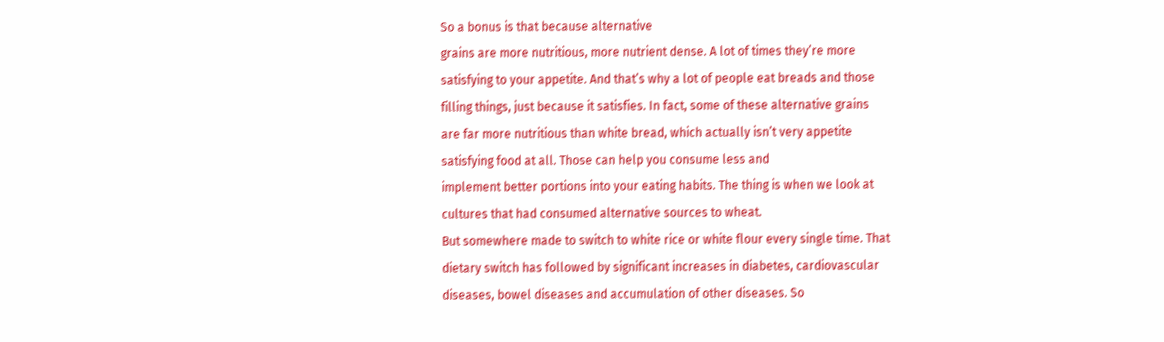So a bonus is that because alternative
grains are more nutritious, more nutrient dense. A lot of times they’re more
satisfying to your appetite. And that’s why a lot of people eat breads and those
filling things, just because it satisfies. In fact, some of these alternative grains
are far more nutritious than white bread, which actually isn’t very appetite
satisfying food at all. Those can help you consume less and
implement better portions into your eating habits. The thing is when we look at
cultures that had consumed alternative sources to wheat.
But somewhere made to switch to white rice or white flour every single time. That
dietary switch has followed by significant increases in diabetes, cardiovascular
diseases, bowel diseases and accumulation of other diseases. So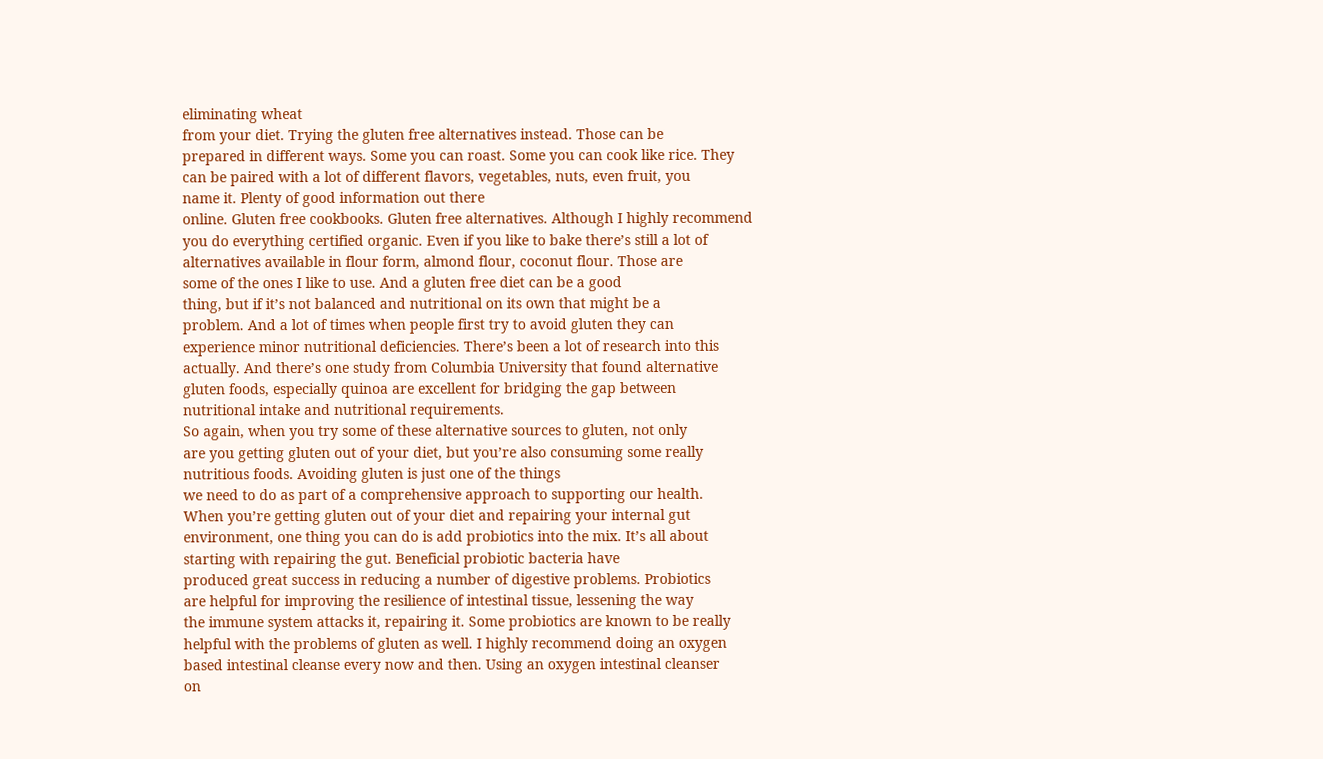eliminating wheat
from your diet. Trying the gluten free alternatives instead. Those can be
prepared in different ways. Some you can roast. Some you can cook like rice. They
can be paired with a lot of different flavors, vegetables, nuts, even fruit, you
name it. Plenty of good information out there
online. Gluten free cookbooks. Gluten free alternatives. Although I highly recommend
you do everything certified organic. Even if you like to bake there’s still a lot of
alternatives available in flour form, almond flour, coconut flour. Those are
some of the ones I like to use. And a gluten free diet can be a good
thing, but if it’s not balanced and nutritional on its own that might be a
problem. And a lot of times when people first try to avoid gluten they can
experience minor nutritional deficiencies. There’s been a lot of research into this
actually. And there’s one study from Columbia University that found alternative
gluten foods, especially quinoa are excellent for bridging the gap between
nutritional intake and nutritional requirements.
So again, when you try some of these alternative sources to gluten, not only
are you getting gluten out of your diet, but you’re also consuming some really
nutritious foods. Avoiding gluten is just one of the things
we need to do as part of a comprehensive approach to supporting our health.
When you’re getting gluten out of your diet and repairing your internal gut
environment, one thing you can do is add probiotics into the mix. It’s all about
starting with repairing the gut. Beneficial probiotic bacteria have
produced great success in reducing a number of digestive problems. Probiotics
are helpful for improving the resilience of intestinal tissue, lessening the way
the immune system attacks it, repairing it. Some probiotics are known to be really
helpful with the problems of gluten as well. I highly recommend doing an oxygen
based intestinal cleanse every now and then. Using an oxygen intestinal cleanser
on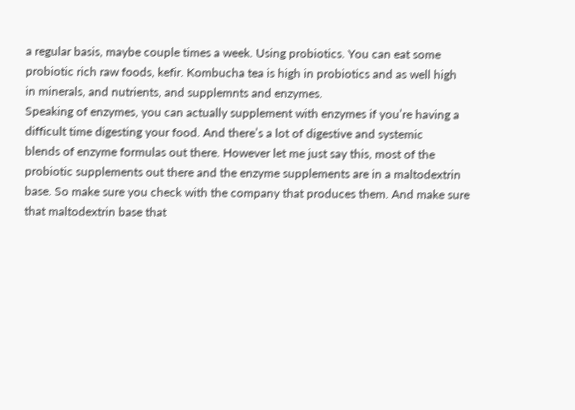a regular basis, maybe couple times a week. Using probiotics. You can eat some
probiotic rich raw foods, kefir. Kombucha tea is high in probiotics and as well high
in minerals, and nutrients, and supplemnts and enzymes.
Speaking of enzymes, you can actually supplement with enzymes if you’re having a
difficult time digesting your food. And there’s a lot of digestive and systemic
blends of enzyme formulas out there. However let me just say this, most of the
probiotic supplements out there and the enzyme supplements are in a maltodextrin
base. So make sure you check with the company that produces them. And make sure
that maltodextrin base that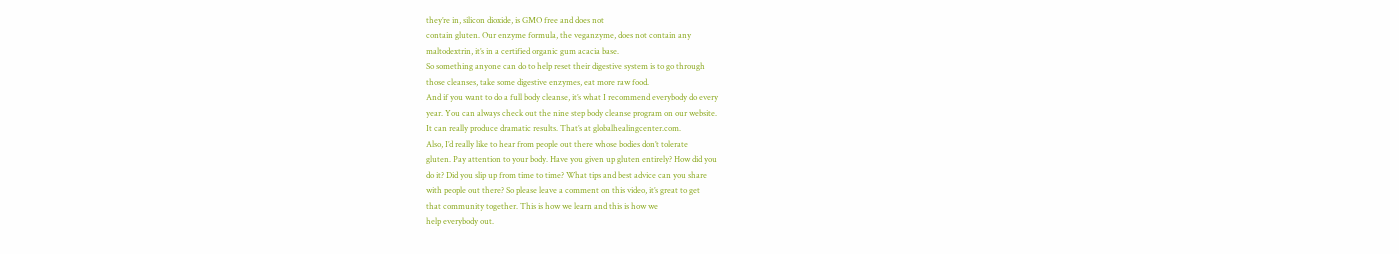they’re in, silicon dioxide, is GMO free and does not
contain gluten. Our enzyme formula, the veganzyme, does not contain any
maltodextrin, it’s in a certified organic gum acacia base.
So something anyone can do to help reset their digestive system is to go through
those cleanses, take some digestive enzymes, eat more raw food.
And if you want to do a full body cleanse, it’s what I recommend everybody do every
year. You can always check out the nine step body cleanse program on our website.
It can really produce dramatic results. That’s at globalhealingcenter.com.
Also, I’d really like to hear from people out there whose bodies don’t tolerate
gluten. Pay attention to your body. Have you given up gluten entirely? How did you
do it? Did you slip up from time to time? What tips and best advice can you share
with people out there? So please leave a comment on this video, it’s great to get
that community together. This is how we learn and this is how we
help everybody out.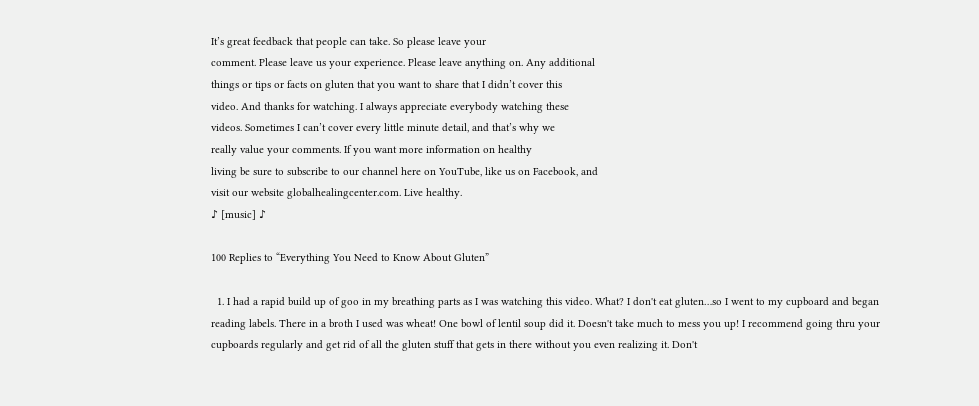It’s great feedback that people can take. So please leave your
comment. Please leave us your experience. Please leave anything on. Any additional
things or tips or facts on gluten that you want to share that I didn’t cover this
video. And thanks for watching. I always appreciate everybody watching these
videos. Sometimes I can’t cover every little minute detail, and that’s why we
really value your comments. If you want more information on healthy
living be sure to subscribe to our channel here on YouTube, like us on Facebook, and
visit our website globalhealingcenter.com. Live healthy.
♪ [music] ♪

100 Replies to “Everything You Need to Know About Gluten”

  1. I had a rapid build up of goo in my breathing parts as I was watching this video. What? I don't eat gluten…so I went to my cupboard and began reading labels. There in a broth I used was wheat! One bowl of lentil soup did it. Doesn't take much to mess you up! I recommend going thru your cupboards regularly and get rid of all the gluten stuff that gets in there without you even realizing it. Don't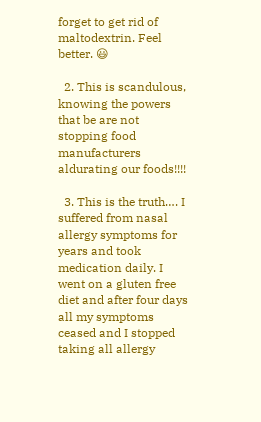forget to get rid of maltodextrin. Feel better. 😃

  2. This is scandulous, knowing the powers that be are not stopping food manufacturers aldurating our foods!!!!

  3. This is the truth…. I suffered from nasal allergy symptoms for years and took medication daily. I went on a gluten free diet and after four days all my symptoms ceased and I stopped taking all allergy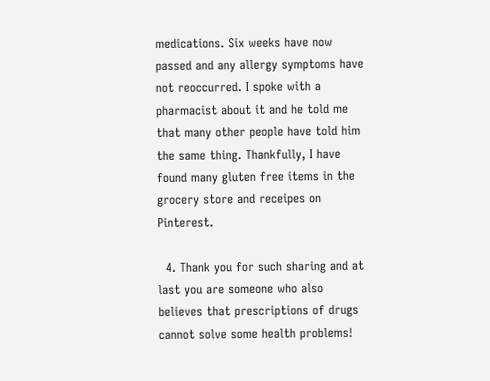medications. Six weeks have now passed and any allergy symptoms have not reoccurred. I spoke with a pharmacist about it and he told me that many other people have told him the same thing. Thankfully, I have found many gluten free items in the grocery store and receipes on Pinterest.

  4. Thank you for such sharing and at last you are someone who also believes that prescriptions of drugs cannot solve some health problems!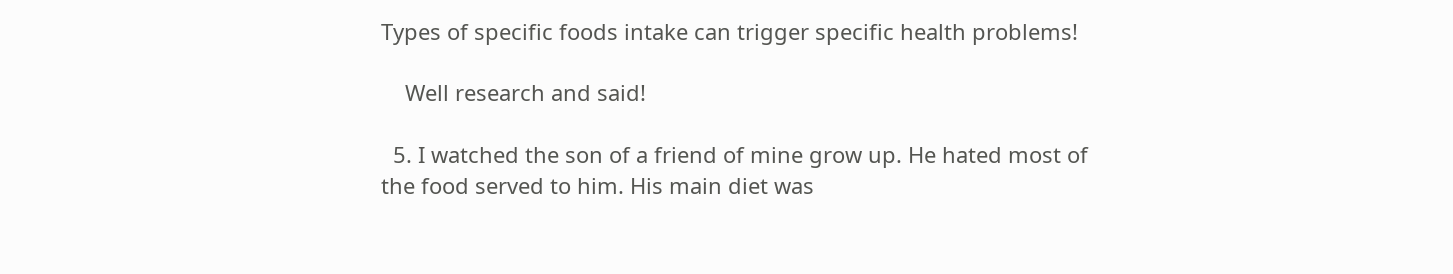Types of specific foods intake can trigger specific health problems!

    Well research and said!

  5. I watched the son of a friend of mine grow up. He hated most of the food served to him. His main diet was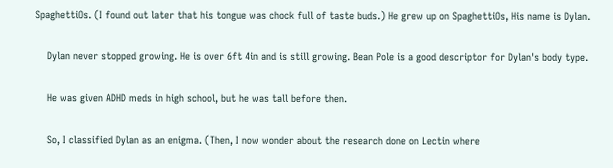SpaghettiOs. (I found out later that his tongue was chock full of taste buds.) He grew up on SpaghettiOs, His name is Dylan.

    Dylan never stopped growing. He is over 6ft 4in and is still growing. Bean Pole is a good descriptor for Dylan's body type.

    He was given ADHD meds in high school, but he was tall before then.

    So, I classified Dylan as an enigma. (Then, I now wonder about the research done on Lectin where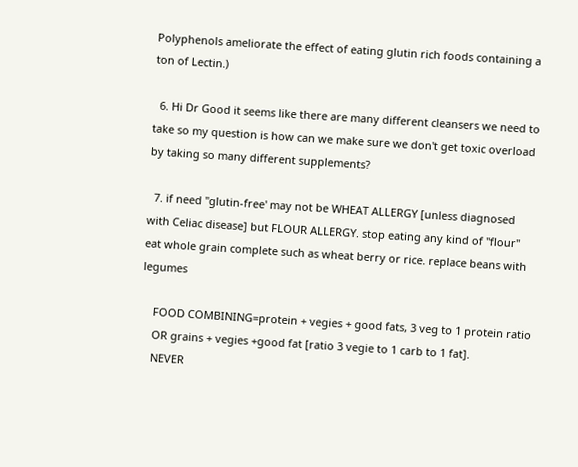Polyphenols ameliorate the effect of eating glutin rich foods containing a ton of Lectin.)

  6. Hi Dr Good it seems like there are many different cleansers we need to take so my question is how can we make sure we don't get toxic overload by taking so many different supplements?

  7. if need ''glutin-free' may not be WHEAT ALLERGY [unless diagnosed with Celiac disease] but FLOUR ALLERGY. stop eating any kind of ''flour'' eat whole grain complete such as wheat berry or rice. replace beans with legumes

    FOOD COMBINING=protein + vegies + good fats, 3 veg to 1 protein ratio
    OR grains + vegies +good fat [ratio 3 vegie to 1 carb to 1 fat].
    NEVER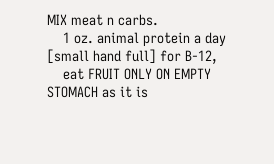MIX meat n carbs.
    1 oz. animal protein a day [small hand full] for B-12,
    eat FRUIT ONLY ON EMPTY STOMACH as it is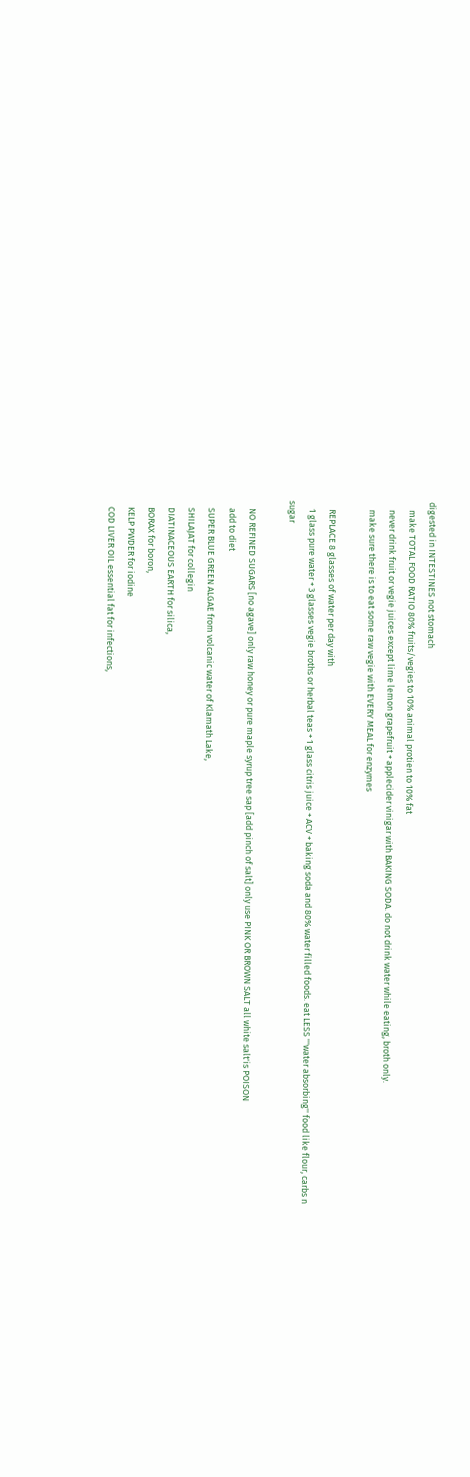digested in INTESTINES not stomach
    make TOTAL FOOD RATIO 80% fruits/vegies to 10% animal protien to 10% fat
    never drink fruit or vegie juices except lime lemon grapefruit + applecider vinigar with BAKING SODA. do not drink water while eating, broth only.
    make sure there is to eat some raw vegie with EVERY MEAL for enzymes

    REPLACE 8 glasses of water per day with
    1 glass pure water + 3 glasses vegie broths or herbal teas + 1 glass citris juice + ACV + baking soda and 80% water filled foods. eat LESS '''water absorbing'' food like flour, carbs n sugar

    NO REFINED SUGARS [no agave] only raw honey or pure maple syrup tree sap [add pinch of salt] only use PINK OR BROWN SALT all white salt'is POISON
    add to diet
    SUPER BLUE GREEN ALGAE from volcanic water of Klamath Lake,
    SHILAJAT for collegin
    DIATINACEOUS EARTH for silica,
    BORAX for boron,
    KELP PWDER for iodine
    COD LIVER OIL essential fat for infections,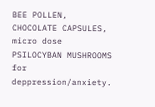BEE POLLEN, CHOCOLATE CAPSULES, micro dose PSILOCYBAN MUSHROOMS for deppression/anxiety.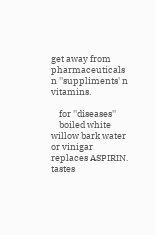get away from pharmaceuticals n ''suppliments' n vitamins.

    for ''diseases''
    boiled white willow bark water or vinigar replaces ASPIRIN. tastes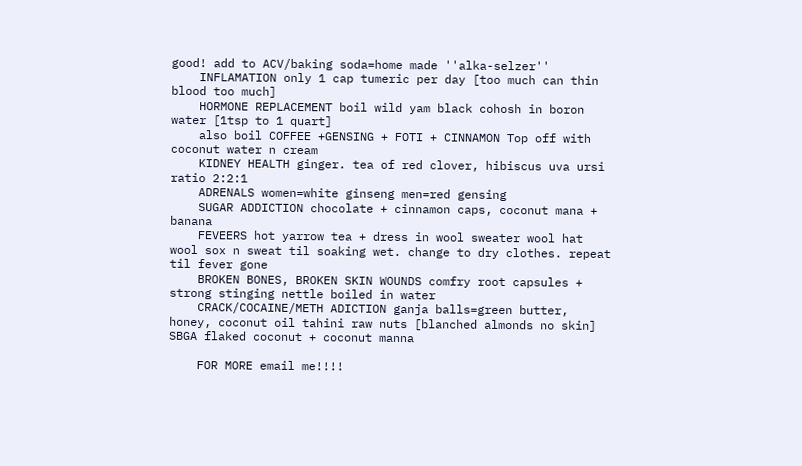good! add to ACV/baking soda=home made ''alka-selzer''
    INFLAMATION only 1 cap tumeric per day [too much can thin blood too much]
    HORMONE REPLACEMENT boil wild yam black cohosh in boron water [1tsp to 1 quart]
    also boil COFFEE +GENSING + FOTI + CINNAMON Top off with coconut water n cream
    KIDNEY HEALTH ginger. tea of red clover, hibiscus uva ursi ratio 2:2:1
    ADRENALS women=white ginseng men=red gensing
    SUGAR ADDICTION chocolate + cinnamon caps, coconut mana + banana
    FEVEERS hot yarrow tea + dress in wool sweater wool hat wool sox n sweat til soaking wet. change to dry clothes. repeat til fever gone
    BROKEN BONES, BROKEN SKIN WOUNDS comfry root capsules + strong stinging nettle boiled in water
    CRACK/COCAINE/METH ADICTION ganja balls=green butter, honey, coconut oil tahini raw nuts [blanched almonds no skin] SBGA flaked coconut + coconut manna

    FOR MORE email me!!!!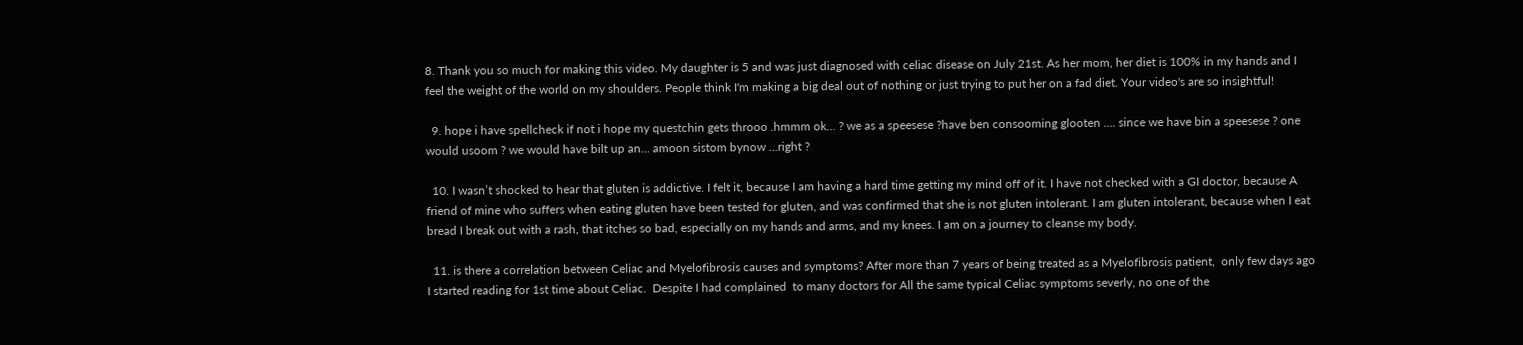8. Thank you so much for making this video. My daughter is 5 and was just diagnosed with celiac disease on July 21st. As her mom, her diet is 100% in my hands and I feel the weight of the world on my shoulders. People think I'm making a big deal out of nothing or just trying to put her on a fad diet. Your video's are so insightful!

  9. hope i have spellcheck if not i hope my questchin gets throoo .hmmm ok… ? we as a speesese ?have ben consooming glooten …. since we have bin a speesese ? one would usoom ? we would have bilt up an… amoon sistom bynow …right ?

  10. I wasn’t shocked to hear that gluten is addictive. I felt it, because I am having a hard time getting my mind off of it. I have not checked with a GI doctor, because A friend of mine who suffers when eating gluten have been tested for gluten, and was confirmed that she is not gluten intolerant. I am gluten intolerant, because when I eat bread I break out with a rash, that itches so bad, especially on my hands and arms, and my knees. I am on a journey to cleanse my body.

  11. is there a correlation between Celiac and Myelofibrosis causes and symptoms? After more than 7 years of being treated as a Myelofibrosis patient,  only few days ago I started reading for 1st time about Celiac.  Despite I had complained  to many doctors for All the same typical Celiac symptoms severly, no one of the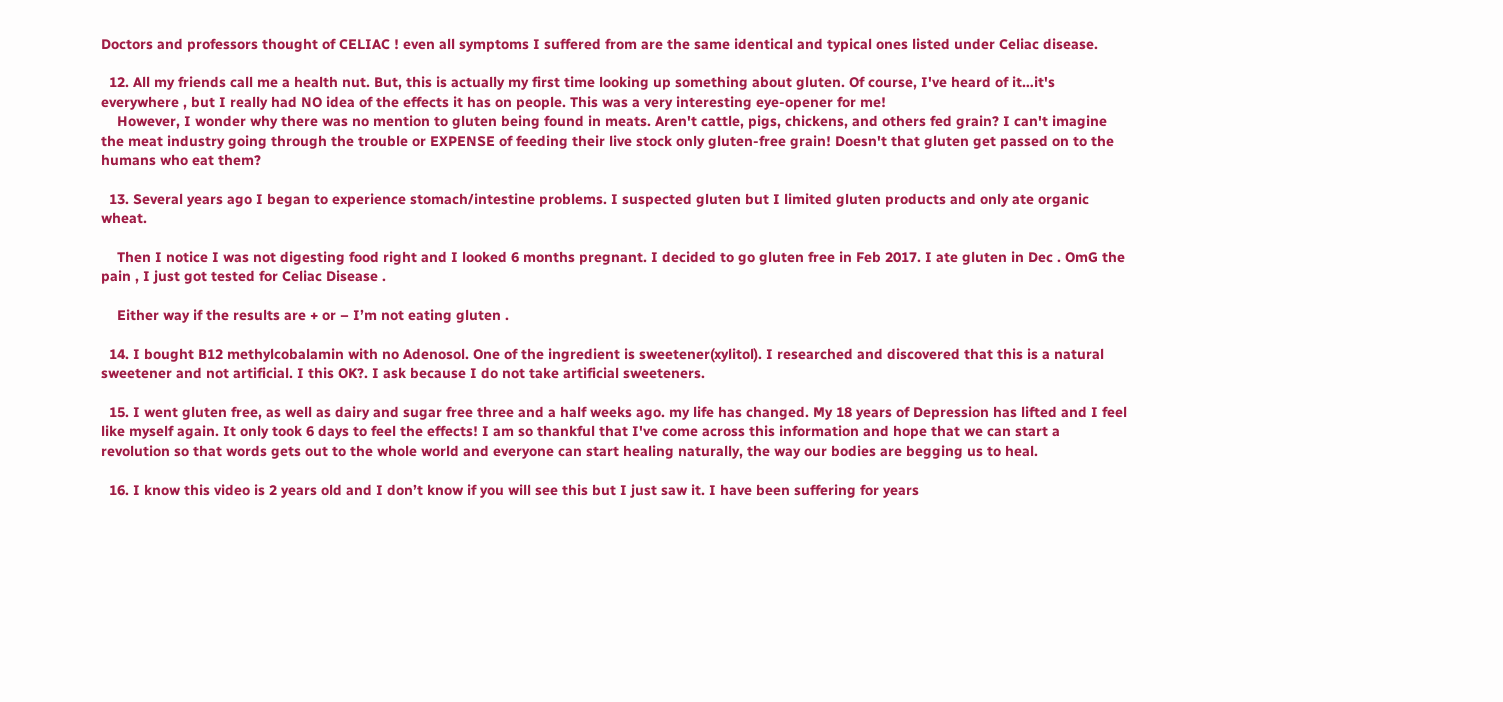Doctors and professors thought of CELIAC ! even all symptoms I suffered from are the same identical and typical ones listed under Celiac disease.

  12. All my friends call me a health nut. But, this is actually my first time looking up something about gluten. Of course, I've heard of it…it's everywhere , but I really had NO idea of the effects it has on people. This was a very interesting eye-opener for me!
    However, I wonder why there was no mention to gluten being found in meats. Aren't cattle, pigs, chickens, and others fed grain? I can't imagine the meat industry going through the trouble or EXPENSE of feeding their live stock only gluten-free grain! Doesn't that gluten get passed on to the humans who eat them?

  13. Several years ago I began to experience stomach/intestine problems. I suspected gluten but I limited gluten products and only ate organic wheat.

    Then I notice I was not digesting food right and I looked 6 months pregnant. I decided to go gluten free in Feb 2017. I ate gluten in Dec . OmG the pain , I just got tested for Celiac Disease .

    Either way if the results are + or – I’m not eating gluten .

  14. I bought B12 methylcobalamin with no Adenosol. One of the ingredient is sweetener(xylitol). I researched and discovered that this is a natural sweetener and not artificial. I this OK?. I ask because I do not take artificial sweeteners.

  15. I went gluten free, as well as dairy and sugar free three and a half weeks ago. my life has changed. My 18 years of Depression has lifted and I feel like myself again. It only took 6 days to feel the effects! I am so thankful that I've come across this information and hope that we can start a revolution so that words gets out to the whole world and everyone can start healing naturally, the way our bodies are begging us to heal.

  16. I know this video is 2 years old and I don’t know if you will see this but I just saw it. I have been suffering for years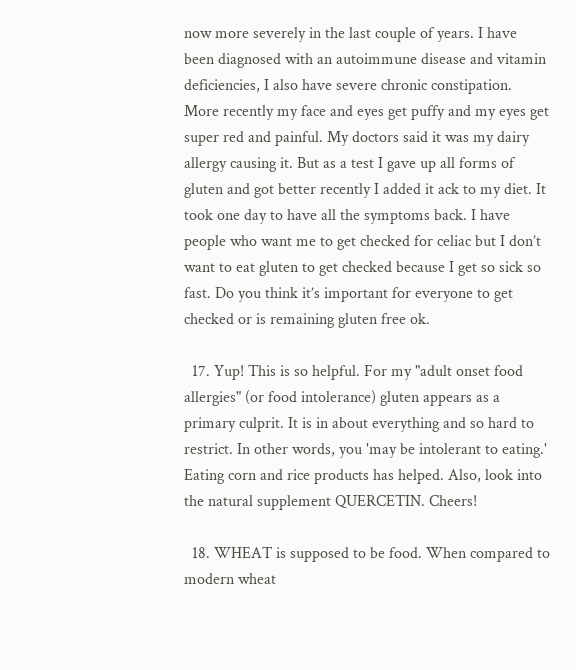now more severely in the last couple of years. I have been diagnosed with an autoimmune disease and vitamin deficiencies, I also have severe chronic constipation. More recently my face and eyes get puffy and my eyes get super red and painful. My doctors said it was my dairy allergy causing it. But as a test I gave up all forms of gluten and got better recently I added it ack to my diet. It took one day to have all the symptoms back. I have people who want me to get checked for celiac but I don’t want to eat gluten to get checked because I get so sick so fast. Do you think it’s important for everyone to get checked or is remaining gluten free ok.

  17. Yup! This is so helpful. For my "adult onset food allergies" (or food intolerance) gluten appears as a primary culprit. It is in about everything and so hard to restrict. In other words, you 'may be intolerant to eating.' Eating corn and rice products has helped. Also, look into the natural supplement QUERCETIN. Cheers!

  18. WHEAT is supposed to be food. When compared to modern wheat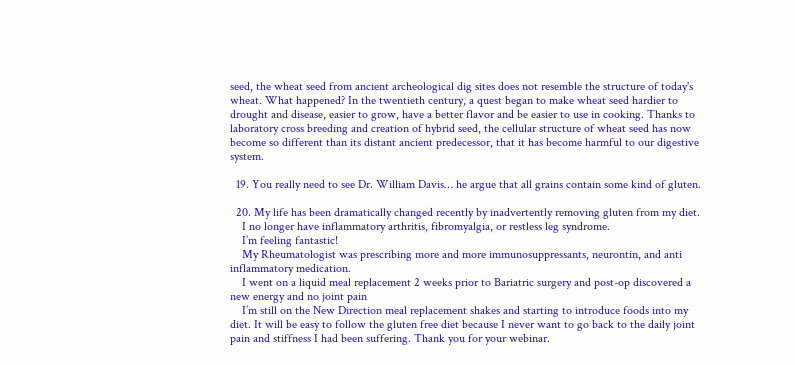seed, the wheat seed from ancient archeological dig sites does not resemble the structure of today's wheat. What happened? In the twentieth century, a quest began to make wheat seed hardier to drought and disease, easier to grow, have a better flavor and be easier to use in cooking. Thanks to laboratory cross breeding and creation of hybrid seed, the cellular structure of wheat seed has now become so different than its distant ancient predecessor, that it has become harmful to our digestive system.

  19. You really need to see Dr. William Davis… he argue that all grains contain some kind of gluten.

  20. My life has been dramatically changed recently by inadvertently removing gluten from my diet.
    I no longer have inflammatory arthritis, fibromyalgia, or restless leg syndrome.
    I’m feeling fantastic!
    My Rheumatologist was prescribing more and more immunosuppressants, neurontin, and anti inflammatory medication.
    I went on a liquid meal replacement 2 weeks prior to Bariatric surgery and post-op discovered a new energy and no joint pain
    I’m still on the New Direction meal replacement shakes and starting to introduce foods into my diet. It will be easy to follow the gluten free diet because I never want to go back to the daily joint pain and stiffness I had been suffering. Thank you for your webinar.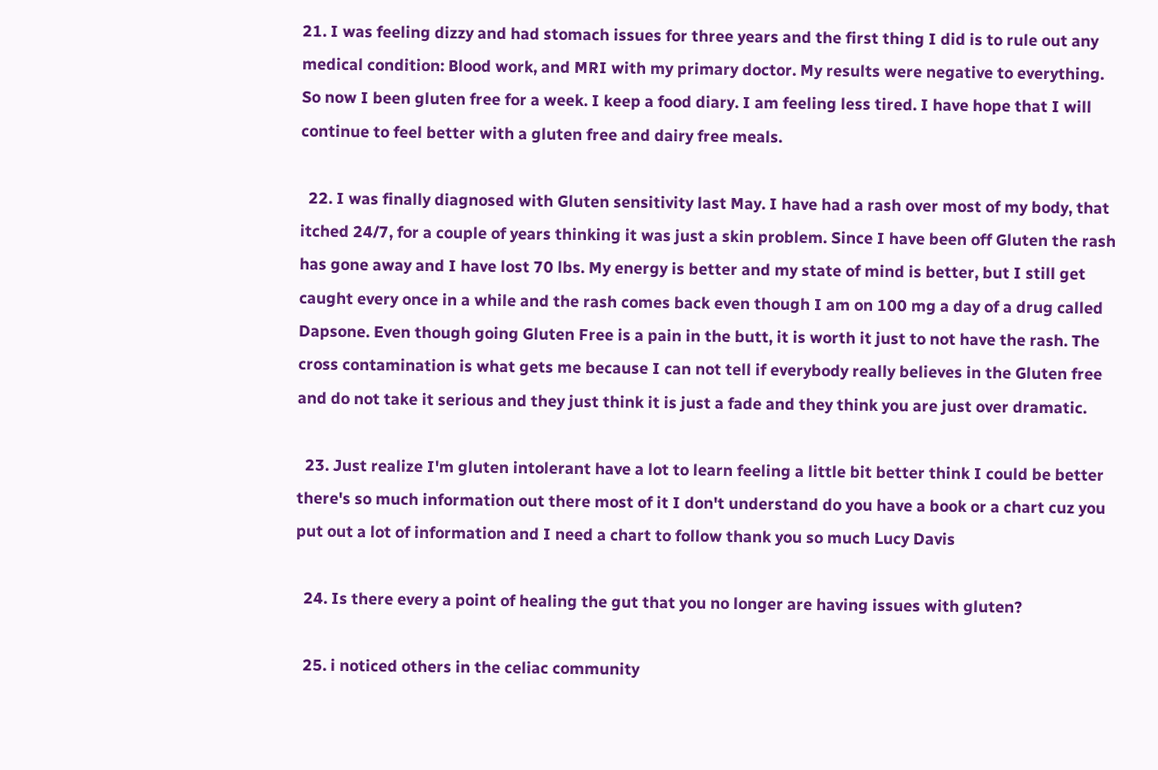21. I was feeling dizzy and had stomach issues for three years and the first thing I did is to rule out any medical condition: Blood work, and MRI with my primary doctor. My results were negative to everything. So now I been gluten free for a week. I keep a food diary. I am feeling less tired. I have hope that I will continue to feel better with a gluten free and dairy free meals.

  22. I was finally diagnosed with Gluten sensitivity last May. I have had a rash over most of my body, that itched 24/7, for a couple of years thinking it was just a skin problem. Since I have been off Gluten the rash has gone away and I have lost 70 lbs. My energy is better and my state of mind is better, but I still get caught every once in a while and the rash comes back even though I am on 100 mg a day of a drug called Dapsone. Even though going Gluten Free is a pain in the butt, it is worth it just to not have the rash. The cross contamination is what gets me because I can not tell if everybody really believes in the Gluten free and do not take it serious and they just think it is just a fade and they think you are just over dramatic.

  23. Just realize I'm gluten intolerant have a lot to learn feeling a little bit better think I could be better there's so much information out there most of it I don't understand do you have a book or a chart cuz you put out a lot of information and I need a chart to follow thank you so much Lucy Davis

  24. Is there every a point of healing the gut that you no longer are having issues with gluten?

  25. i noticed others in the celiac community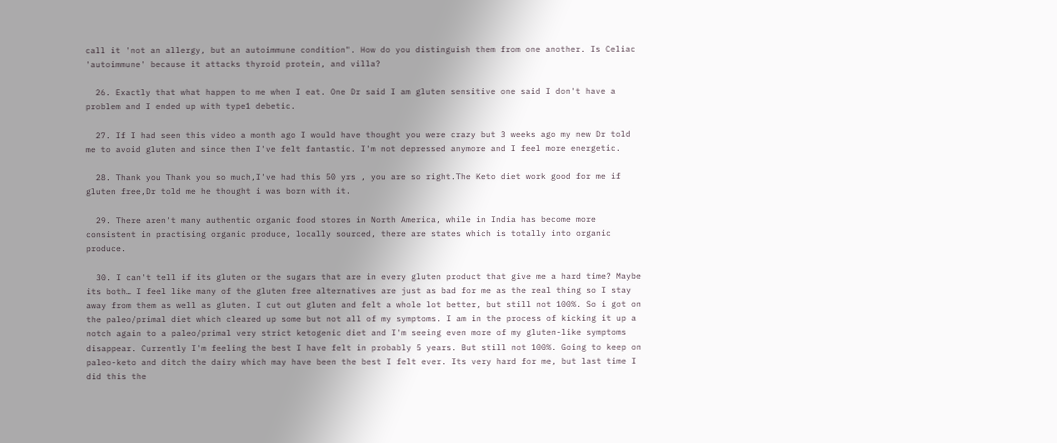call it 'not an allergy, but an autoimmune condition". How do you distinguish them from one another. Is Celiac 'autoimmune' because it attacks thyroid protein, and villa?

  26. Exactly that what happen to me when I eat. One Dr said I am gluten sensitive one said I don't have a problem and I ended up with type1 debetic.

  27. If I had seen this video a month ago I would have thought you were crazy but 3 weeks ago my new Dr told me to avoid gluten and since then I've felt fantastic. I'm not depressed anymore and I feel more energetic.

  28. Thank you Thank you so much,I've had this 50 yrs , you are so right.The Keto diet work good for me if gluten free,Dr told me he thought i was born with it.

  29. There aren't many authentic organic food stores in North America, while in India has become more consistent in practising organic produce, locally sourced, there are states which is totally into organic produce.

  30. I can't tell if its gluten or the sugars that are in every gluten product that give me a hard time? Maybe its both… I feel like many of the gluten free alternatives are just as bad for me as the real thing so I stay away from them as well as gluten. I cut out gluten and felt a whole lot better, but still not 100%. So i got on the paleo/primal diet which cleared up some but not all of my symptoms. I am in the process of kicking it up a notch again to a paleo/primal very strict ketogenic diet and I'm seeing even more of my gluten-like symptoms disappear. Currently I'm feeling the best I have felt in probably 5 years. But still not 100%. Going to keep on paleo-keto and ditch the dairy which may have been the best I felt ever. Its very hard for me, but last time I did this the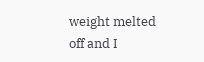weight melted off and I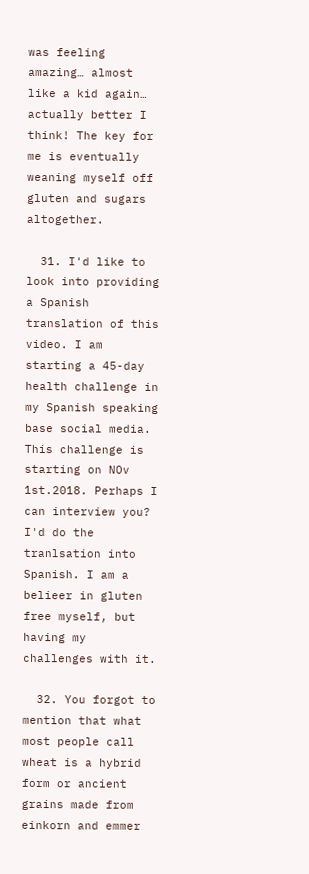was feeling amazing… almost like a kid again… actually better I think! The key for me is eventually weaning myself off gluten and sugars altogether.

  31. I'd like to look into providing a Spanish translation of this video. I am starting a 45-day health challenge in my Spanish speaking base social media. This challenge is starting on NOv 1st.2018. Perhaps I can interview you? I'd do the tranlsation into Spanish. I am a belieer in gluten free myself, but having my challenges with it.

  32. You forgot to mention that what most people call wheat is a hybrid form or ancient grains made from einkorn and emmer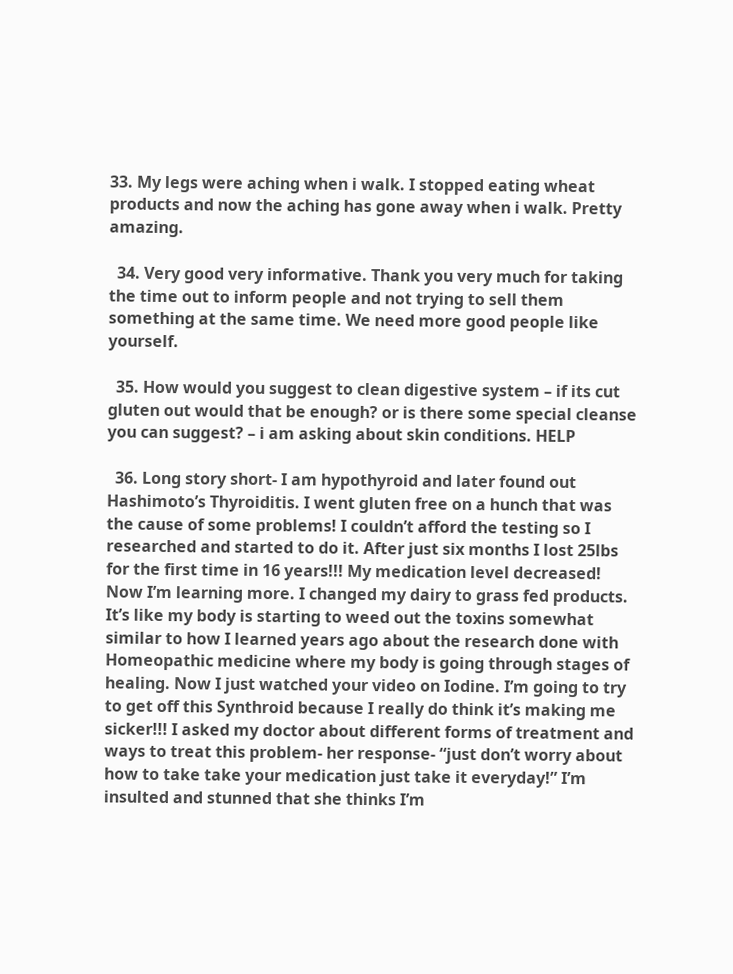33. My legs were aching when i walk. I stopped eating wheat products and now the aching has gone away when i walk. Pretty amazing.

  34. Very good very informative. Thank you very much for taking the time out to inform people and not trying to sell them something at the same time. We need more good people like yourself.

  35. How would you suggest to clean digestive system – if its cut gluten out would that be enough? or is there some special cleanse you can suggest? – i am asking about skin conditions. HELP

  36. Long story short- I am hypothyroid and later found out Hashimoto’s Thyroiditis. I went gluten free on a hunch that was the cause of some problems! I couldn’t afford the testing so I researched and started to do it. After just six months I lost 25lbs for the first time in 16 years!!! My medication level decreased! Now I’m learning more. I changed my dairy to grass fed products. It’s like my body is starting to weed out the toxins somewhat similar to how I learned years ago about the research done with Homeopathic medicine where my body is going through stages of healing. Now I just watched your video on Iodine. I’m going to try to get off this Synthroid because I really do think it’s making me sicker!!! I asked my doctor about different forms of treatment and ways to treat this problem- her response- “just don’t worry about how to take take your medication just take it everyday!” I’m insulted and stunned that she thinks I’m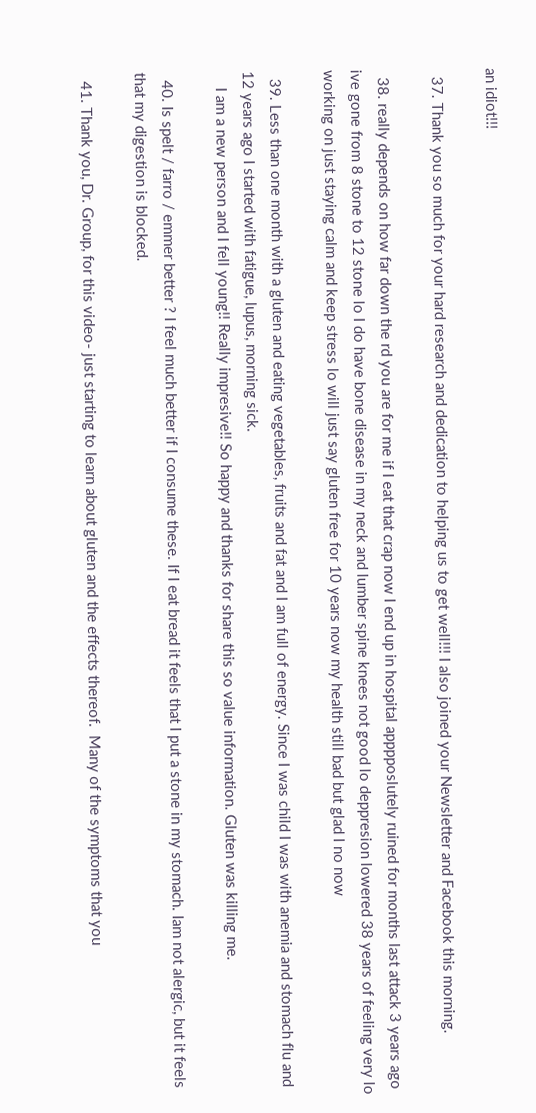an idiot!!!

  37. Thank you so much for your hard research and dedication to helping us to get well!!! I also joined your Newsletter and Facebook this morning.

  38. really depends on how far down the rd you are for me if I eat that crap now I end up in hospital apppposlutely ruined for months last attack 3 years ago ive gone from 8 stone to 12 stone lo I do have bone disease in my neck and lumber spine knees not good lo deppresion lowered 38 years of feeling very lo working on just staying calm and keep stress lo will just say gluten free for 10 years now my health still bad but glad I no now

  39. Less than one month with a gluten and eating vegetables, fruits and fat and I am full of energy. Since I was child I was with anemia and stomach flu and 12 years ago I started with fatigue, lupus, morning sick.
    I am a new person and I fell young!! Really impresive!! So happy and thanks for share this so value information. Gluten was killing me.

  40. Is spelt / farro / emmer better ? I feel much better if I consume these. If I eat bread it feels that I put a stone in my stomach. Iam not alergic, but it feels that my digestion is blocked.

  41. Thank you, Dr. Group, for this video- just starting to learn about gluten and the effects thereof.  Many of the symptoms that you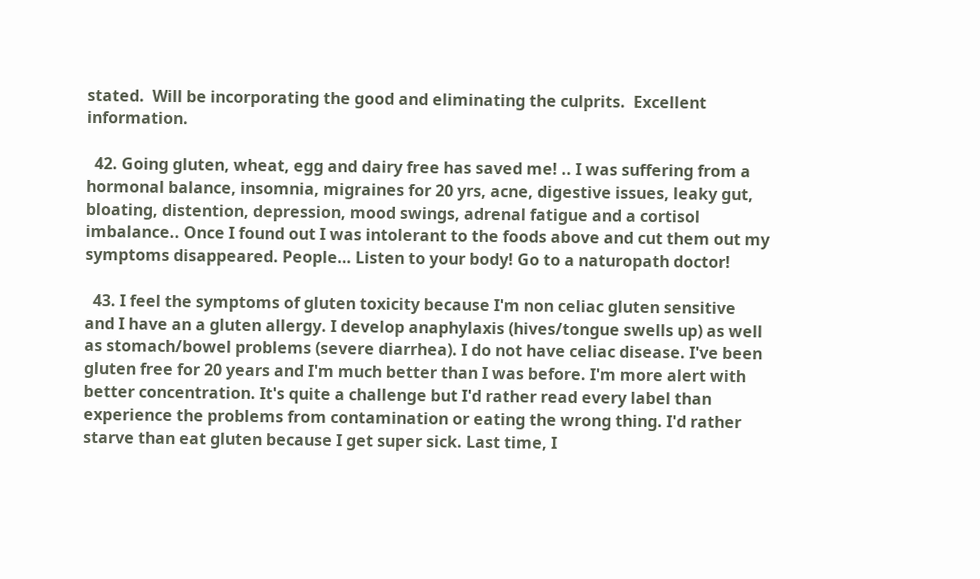stated.  Will be incorporating the good and eliminating the culprits.  Excellent information.

  42. Going gluten, wheat, egg and dairy free has saved me! .. I was suffering from a hormonal balance, insomnia, migraines for 20 yrs, acne, digestive issues, leaky gut, bloating, distention, depression, mood swings, adrenal fatigue and a cortisol imbalance.. Once I found out I was intolerant to the foods above and cut them out my symptoms disappeared. People… Listen to your body! Go to a naturopath doctor!

  43. I feel the symptoms of gluten toxicity because I'm non celiac gluten sensitive and I have an a gluten allergy. I develop anaphylaxis (hives/tongue swells up) as well as stomach/bowel problems (severe diarrhea). I do not have celiac disease. I've been gluten free for 20 years and I'm much better than I was before. I'm more alert with better concentration. It's quite a challenge but I'd rather read every label than experience the problems from contamination or eating the wrong thing. I'd rather starve than eat gluten because I get super sick. Last time, I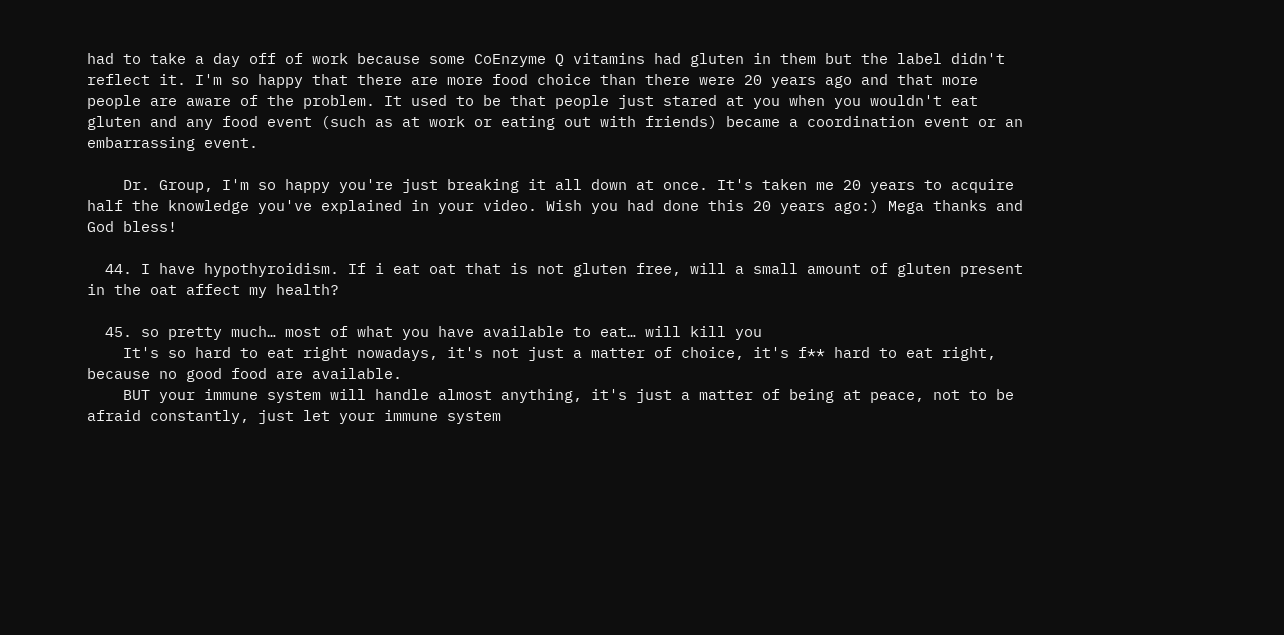had to take a day off of work because some CoEnzyme Q vitamins had gluten in them but the label didn't reflect it. I'm so happy that there are more food choice than there were 20 years ago and that more people are aware of the problem. It used to be that people just stared at you when you wouldn't eat gluten and any food event (such as at work or eating out with friends) became a coordination event or an embarrassing event.

    Dr. Group, I'm so happy you're just breaking it all down at once. It's taken me 20 years to acquire half the knowledge you've explained in your video. Wish you had done this 20 years ago:) Mega thanks and God bless!

  44. I have hypothyroidism. If i eat oat that is not gluten free, will a small amount of gluten present in the oat affect my health?

  45. so pretty much… most of what you have available to eat… will kill you
    It's so hard to eat right nowadays, it's not just a matter of choice, it's f** hard to eat right, because no good food are available.
    BUT your immune system will handle almost anything, it's just a matter of being at peace, not to be afraid constantly, just let your immune system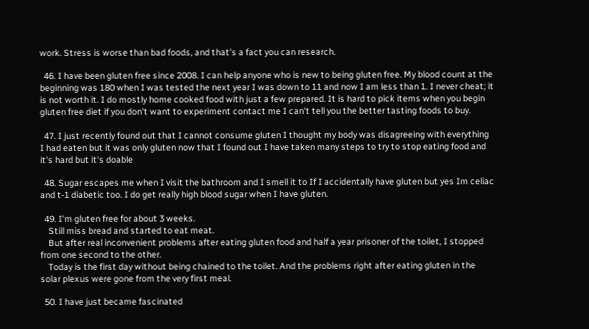work. Stress is worse than bad foods, and that's a fact you can research.

  46. I have been gluten free since 2008. I can help anyone who is new to being gluten free. My blood count at the beginning was 180 when I was tested the next year I was down to 11 and now I am less than 1. I never cheat; it is not worth it. I do mostly home cooked food with just a few prepared. It is hard to pick items when you begin gluten free diet if you don't want to experiment contact me I can't tell you the better tasting foods to buy.

  47. I just recently found out that I cannot consume gluten I thought my body was disagreeing with everything I had eaten but it was only gluten now that I found out I have taken many steps to try to stop eating food and it's hard but it's doable

  48. Sugar escapes me when I visit the bathroom and I smell it to If I accidentally have gluten but yes Im celiac and t-1 diabetic too. I do get really high blood sugar when I have gluten.

  49. I'm gluten free for about 3 weeks.
    Still miss bread and started to eat meat.
    But after real inconvenient problems after eating gluten food and half a year prisoner of the toilet, I stopped from one second to the other.
    Today is the first day without being chained to the toilet. And the problems right after eating gluten in the solar plexus were gone from the very first meal.

  50. I have just became fascinated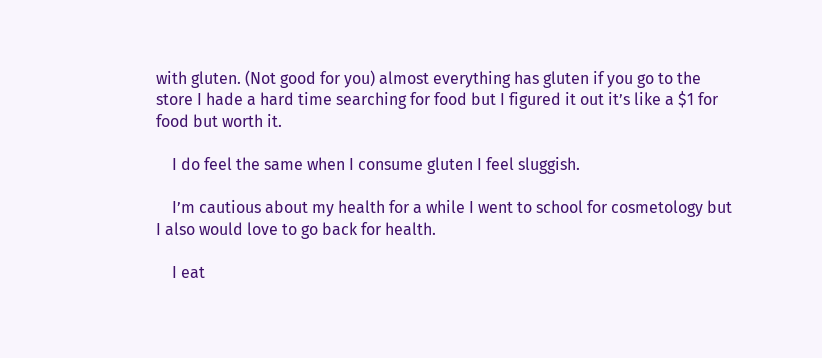with gluten. (Not good for you) almost everything has gluten if you go to the store I hade a hard time searching for food but I figured it out it’s like a $1 for food but worth it.

    I do feel the same when I consume gluten I feel sluggish.

    I’m cautious about my health for a while I went to school for cosmetology but I also would love to go back for health.

    I eat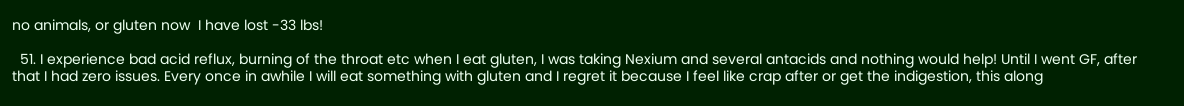no animals, or gluten now  I have lost -33 lbs!

  51. I experience bad acid reflux, burning of the throat etc when I eat gluten, I was taking Nexium and several antacids and nothing would help! Until I went GF, after that I had zero issues. Every once in awhile I will eat something with gluten and I regret it because I feel like crap after or get the indigestion, this along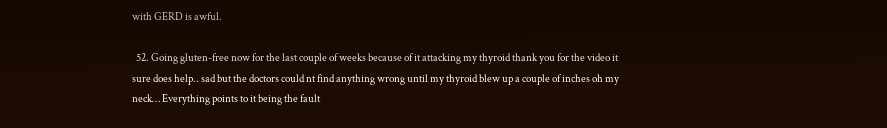with GERD is awful.

  52. Going gluten-free now for the last couple of weeks because of it attacking my thyroid thank you for the video it sure does help.. sad but the doctors could nt find anything wrong until my thyroid blew up a couple of inches oh my neck… Everything points to it being the fault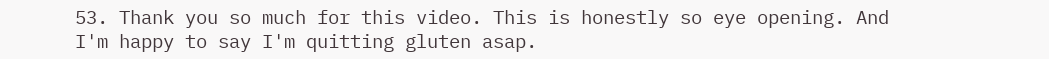53. Thank you so much for this video. This is honestly so eye opening. And I'm happy to say I'm quitting gluten asap.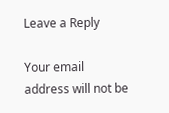Leave a Reply

Your email address will not be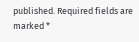published. Required fields are marked *